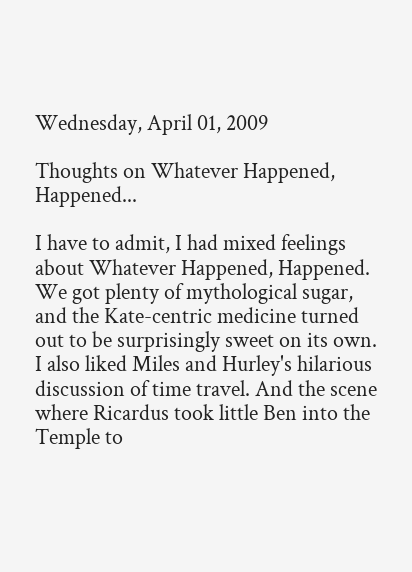Wednesday, April 01, 2009

Thoughts on Whatever Happened, Happened...

I have to admit, I had mixed feelings about Whatever Happened, Happened. We got plenty of mythological sugar, and the Kate-centric medicine turned out to be surprisingly sweet on its own. I also liked Miles and Hurley's hilarious discussion of time travel. And the scene where Ricardus took little Ben into the Temple to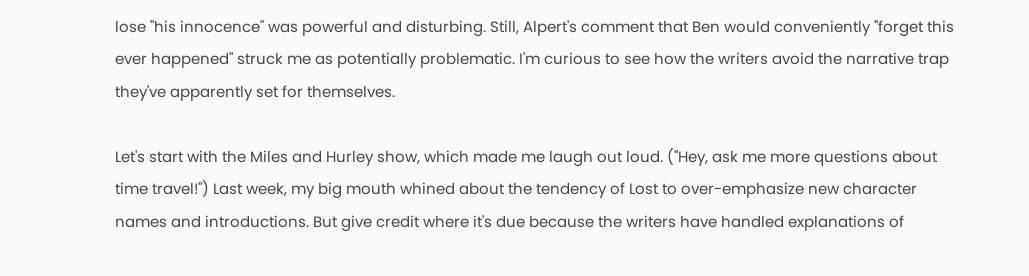lose "his innocence" was powerful and disturbing. Still, Alpert's comment that Ben would conveniently "forget this ever happened" struck me as potentially problematic. I'm curious to see how the writers avoid the narrative trap they've apparently set for themselves.

Let's start with the Miles and Hurley show, which made me laugh out loud. ("Hey, ask me more questions about time travel!") Last week, my big mouth whined about the tendency of Lost to over-emphasize new character names and introductions. But give credit where it's due because the writers have handled explanations of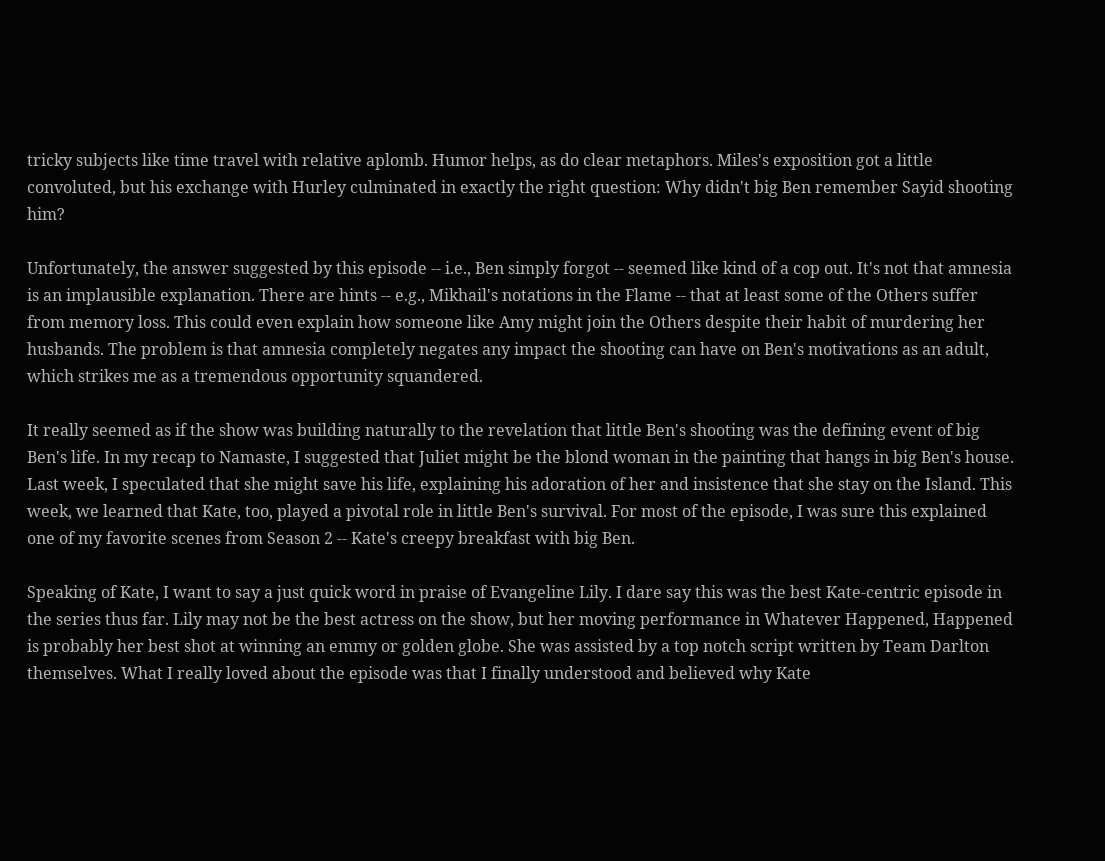tricky subjects like time travel with relative aplomb. Humor helps, as do clear metaphors. Miles's exposition got a little convoluted, but his exchange with Hurley culminated in exactly the right question: Why didn't big Ben remember Sayid shooting him?

Unfortunately, the answer suggested by this episode -- i.e., Ben simply forgot -- seemed like kind of a cop out. It's not that amnesia is an implausible explanation. There are hints -- e.g., Mikhail's notations in the Flame -- that at least some of the Others suffer from memory loss. This could even explain how someone like Amy might join the Others despite their habit of murdering her husbands. The problem is that amnesia completely negates any impact the shooting can have on Ben's motivations as an adult, which strikes me as a tremendous opportunity squandered.

It really seemed as if the show was building naturally to the revelation that little Ben's shooting was the defining event of big Ben's life. In my recap to Namaste, I suggested that Juliet might be the blond woman in the painting that hangs in big Ben's house. Last week, I speculated that she might save his life, explaining his adoration of her and insistence that she stay on the Island. This week, we learned that Kate, too, played a pivotal role in little Ben's survival. For most of the episode, I was sure this explained one of my favorite scenes from Season 2 -- Kate's creepy breakfast with big Ben.

Speaking of Kate, I want to say a just quick word in praise of Evangeline Lily. I dare say this was the best Kate-centric episode in the series thus far. Lily may not be the best actress on the show, but her moving performance in Whatever Happened, Happened is probably her best shot at winning an emmy or golden globe. She was assisted by a top notch script written by Team Darlton themselves. What I really loved about the episode was that I finally understood and believed why Kate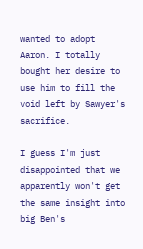wanted to adopt Aaron. I totally bought her desire to use him to fill the void left by Sawyer's sacrifice.

I guess I'm just disappointed that we apparently won't get the same insight into big Ben's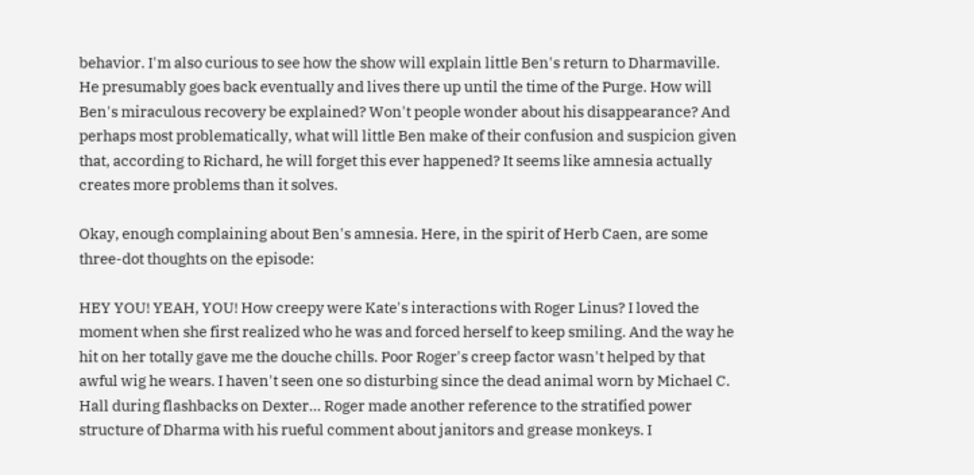behavior. I'm also curious to see how the show will explain little Ben's return to Dharmaville. He presumably goes back eventually and lives there up until the time of the Purge. How will Ben's miraculous recovery be explained? Won't people wonder about his disappearance? And perhaps most problematically, what will little Ben make of their confusion and suspicion given that, according to Richard, he will forget this ever happened? It seems like amnesia actually creates more problems than it solves.

Okay, enough complaining about Ben's amnesia. Here, in the spirit of Herb Caen, are some three-dot thoughts on the episode:

HEY YOU! YEAH, YOU! How creepy were Kate's interactions with Roger Linus? I loved the moment when she first realized who he was and forced herself to keep smiling. And the way he hit on her totally gave me the douche chills. Poor Roger's creep factor wasn't helped by that awful wig he wears. I haven't seen one so disturbing since the dead animal worn by Michael C. Hall during flashbacks on Dexter... Roger made another reference to the stratified power structure of Dharma with his rueful comment about janitors and grease monkeys. I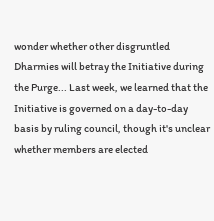wonder whether other disgruntled Dharmies will betray the Initiative during the Purge... Last week, we learned that the Initiative is governed on a day-to-day basis by ruling council, though it's unclear whether members are elected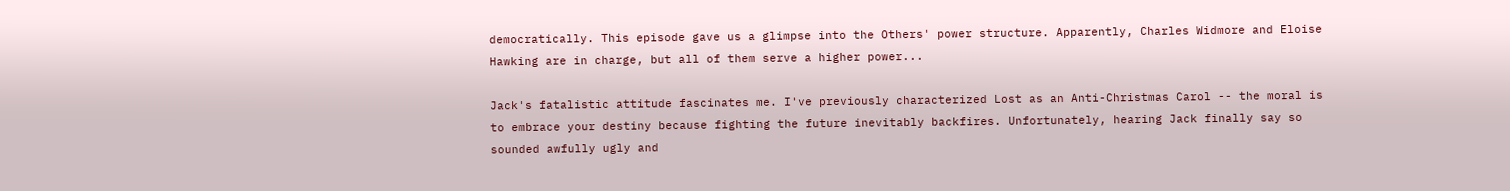democratically. This episode gave us a glimpse into the Others' power structure. Apparently, Charles Widmore and Eloise Hawking are in charge, but all of them serve a higher power...

Jack's fatalistic attitude fascinates me. I've previously characterized Lost as an Anti-Christmas Carol -- the moral is to embrace your destiny because fighting the future inevitably backfires. Unfortunately, hearing Jack finally say so sounded awfully ugly and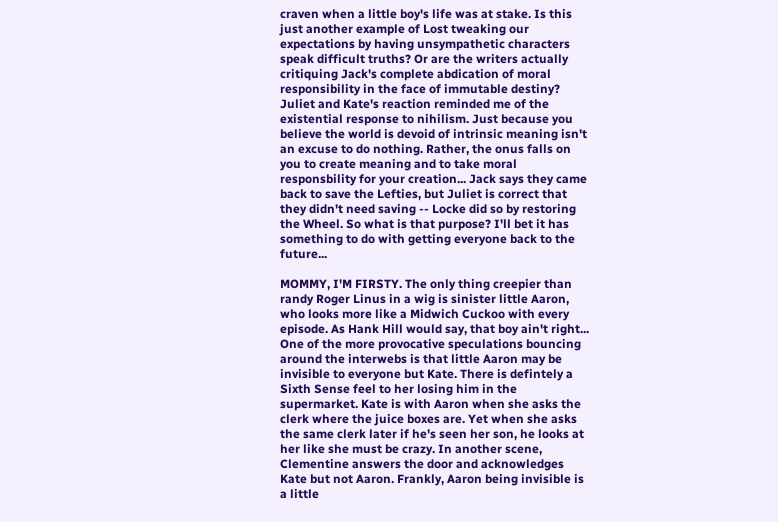craven when a little boy's life was at stake. Is this just another example of Lost tweaking our expectations by having unsympathetic characters speak difficult truths? Or are the writers actually critiquing Jack's complete abdication of moral responsibility in the face of immutable destiny? Juliet and Kate's reaction reminded me of the existential response to nihilism. Just because you believe the world is devoid of intrinsic meaning isn't an excuse to do nothing. Rather, the onus falls on you to create meaning and to take moral responsbility for your creation... Jack says they came back to save the Lefties, but Juliet is correct that they didn't need saving -- Locke did so by restoring the Wheel. So what is that purpose? I'll bet it has something to do with getting everyone back to the future...

MOMMY, I'M FIRSTY. The only thing creepier than randy Roger Linus in a wig is sinister little Aaron, who looks more like a Midwich Cuckoo with every episode. As Hank Hill would say, that boy ain't right... One of the more provocative speculations bouncing around the interwebs is that little Aaron may be invisible to everyone but Kate. There is defintely a Sixth Sense feel to her losing him in the supermarket. Kate is with Aaron when she asks the clerk where the juice boxes are. Yet when she asks the same clerk later if he's seen her son, he looks at her like she must be crazy. In another scene, Clementine answers the door and acknowledges Kate but not Aaron. Frankly, Aaron being invisible is a little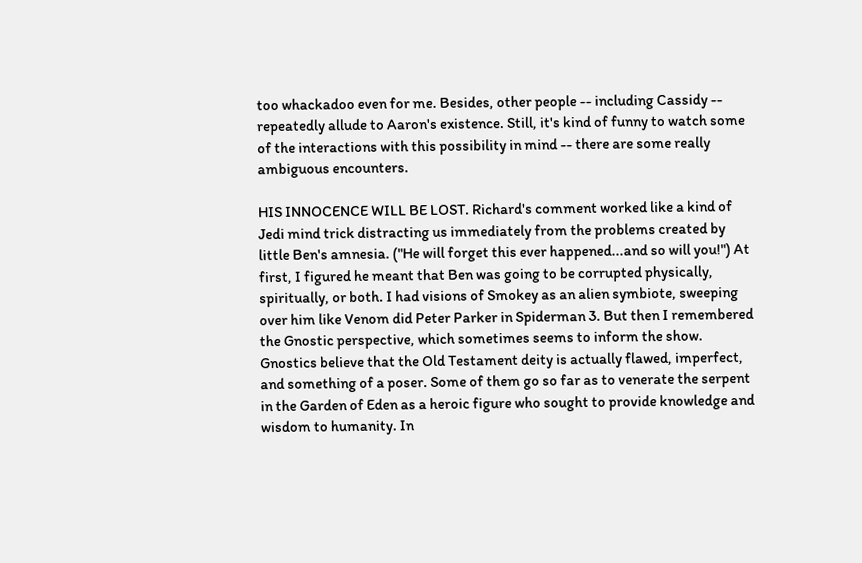too whackadoo even for me. Besides, other people -- including Cassidy -- repeatedly allude to Aaron's existence. Still, it's kind of funny to watch some of the interactions with this possibility in mind -- there are some really ambiguous encounters.

HIS INNOCENCE WILL BE LOST. Richard's comment worked like a kind of Jedi mind trick distracting us immediately from the problems created by little Ben's amnesia. ("He will forget this ever happened...and so will you!") At first, I figured he meant that Ben was going to be corrupted physically, spiritually, or both. I had visions of Smokey as an alien symbiote, sweeping over him like Venom did Peter Parker in Spiderman 3. But then I remembered the Gnostic perspective, which sometimes seems to inform the show. Gnostics believe that the Old Testament deity is actually flawed, imperfect, and something of a poser. Some of them go so far as to venerate the serpent in the Garden of Eden as a heroic figure who sought to provide knowledge and wisdom to humanity. In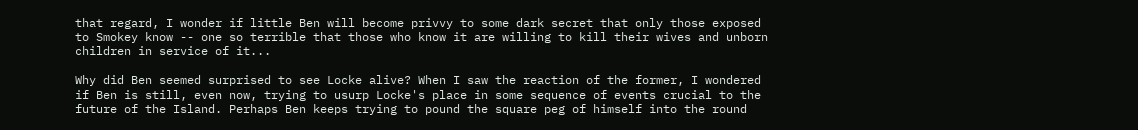that regard, I wonder if little Ben will become privvy to some dark secret that only those exposed to Smokey know -- one so terrible that those who know it are willing to kill their wives and unborn children in service of it...

Why did Ben seemed surprised to see Locke alive? When I saw the reaction of the former, I wondered if Ben is still, even now, trying to usurp Locke's place in some sequence of events crucial to the future of the Island. Perhaps Ben keeps trying to pound the square peg of himself into the round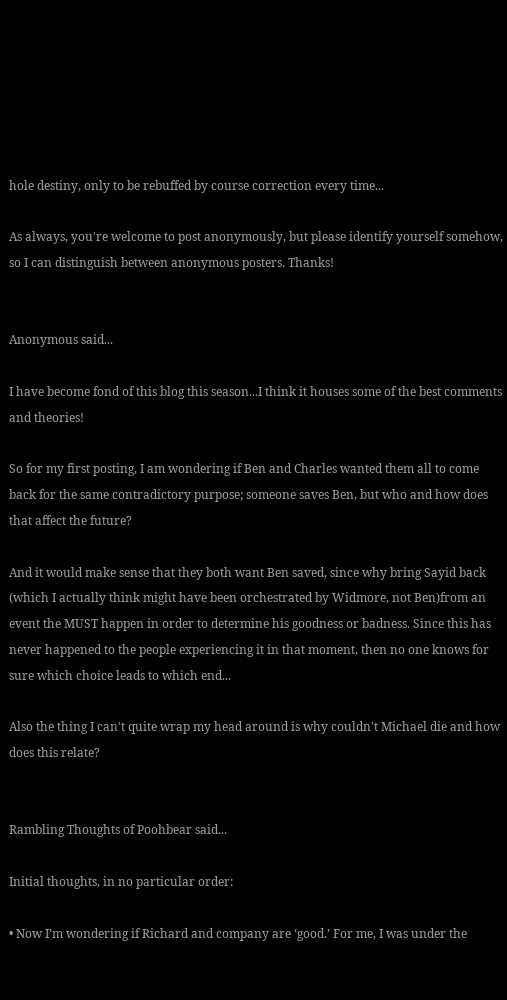hole destiny, only to be rebuffed by course correction every time...

As always, you're welcome to post anonymously, but please identify yourself somehow, so I can distinguish between anonymous posters. Thanks!


Anonymous said...

I have become fond of this blog this season...I think it houses some of the best comments and theories!

So for my first posting, I am wondering if Ben and Charles wanted them all to come back for the same contradictory purpose; someone saves Ben, but who and how does that affect the future?

And it would make sense that they both want Ben saved, since why bring Sayid back (which I actually think might have been orchestrated by Widmore, not Ben)from an event the MUST happen in order to determine his goodness or badness. Since this has never happened to the people experiencing it in that moment, then no one knows for sure which choice leads to which end...

Also the thing I can't quite wrap my head around is why couldn't Michael die and how does this relate?


Rambling Thoughts of Poohbear said...

Initial thoughts, in no particular order:

• Now I’m wondering if Richard and company are ‘good.’ For me, I was under the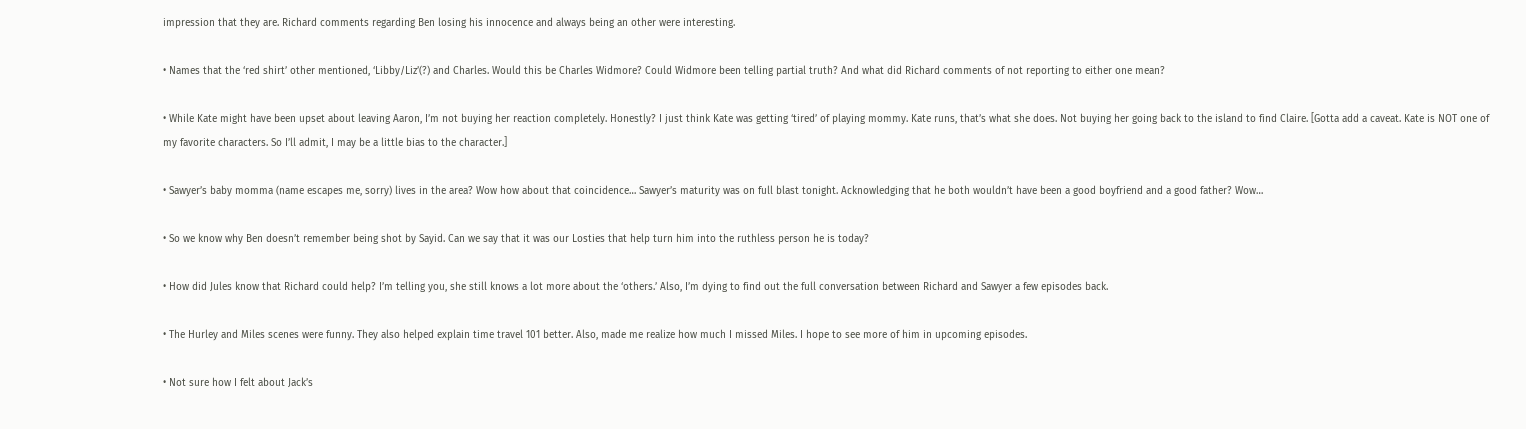impression that they are. Richard comments regarding Ben losing his innocence and always being an other were interesting.

• Names that the ‘red shirt’ other mentioned, ‘Libby/Liz’(?) and Charles. Would this be Charles Widmore? Could Widmore been telling partial truth? And what did Richard comments of not reporting to either one mean?

• While Kate might have been upset about leaving Aaron, I’m not buying her reaction completely. Honestly? I just think Kate was getting ‘tired’ of playing mommy. Kate runs, that’s what she does. Not buying her going back to the island to find Claire. [Gotta add a caveat. Kate is NOT one of my favorite characters. So I’ll admit, I may be a little bias to the character.]

• Sawyer’s baby momma (name escapes me, sorry) lives in the area? Wow how about that coincidence… Sawyer’s maturity was on full blast tonight. Acknowledging that he both wouldn’t have been a good boyfriend and a good father? Wow…

• So we know why Ben doesn’t remember being shot by Sayid. Can we say that it was our Losties that help turn him into the ruthless person he is today?

• How did Jules know that Richard could help? I’m telling you, she still knows a lot more about the ‘others.’ Also, I’m dying to find out the full conversation between Richard and Sawyer a few episodes back.

• The Hurley and Miles scenes were funny. They also helped explain time travel 101 better. Also, made me realize how much I missed Miles. I hope to see more of him in upcoming episodes.

• Not sure how I felt about Jack’s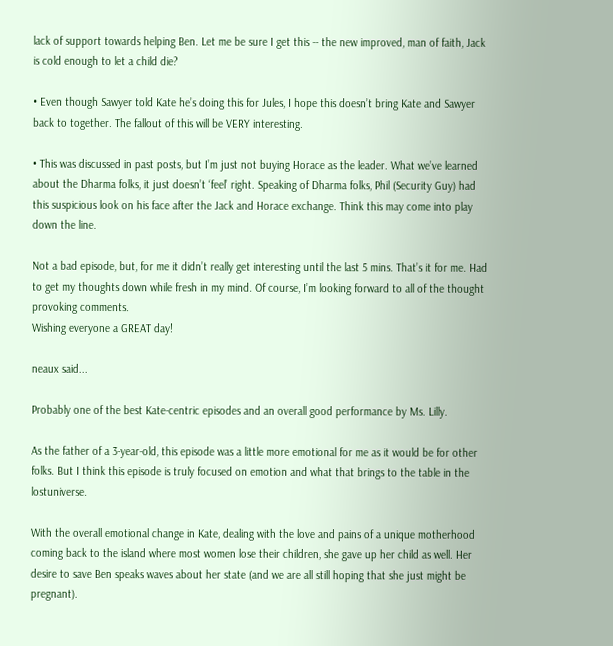lack of support towards helping Ben. Let me be sure I get this -- the new improved, man of faith, Jack is cold enough to let a child die?

• Even though Sawyer told Kate he’s doing this for Jules, I hope this doesn’t bring Kate and Sawyer back to together. The fallout of this will be VERY interesting.

• This was discussed in past posts, but I’m just not buying Horace as the leader. What we’ve learned about the Dharma folks, it just doesn’t ‘feel’ right. Speaking of Dharma folks, Phil (Security Guy) had this suspicious look on his face after the Jack and Horace exchange. Think this may come into play down the line.

Not a bad episode, but, for me it didn’t really get interesting until the last 5 mins. That’s it for me. Had to get my thoughts down while fresh in my mind. Of course, I’m looking forward to all of the thought provoking comments.
Wishing everyone a GREAT day!

neaux said...

Probably one of the best Kate-centric episodes and an overall good performance by Ms. Lilly.

As the father of a 3-year-old, this episode was a little more emotional for me as it would be for other folks. But I think this episode is truly focused on emotion and what that brings to the table in the lostuniverse.

With the overall emotional change in Kate, dealing with the love and pains of a unique motherhood coming back to the island where most women lose their children, she gave up her child as well. Her desire to save Ben speaks waves about her state (and we are all still hoping that she just might be pregnant).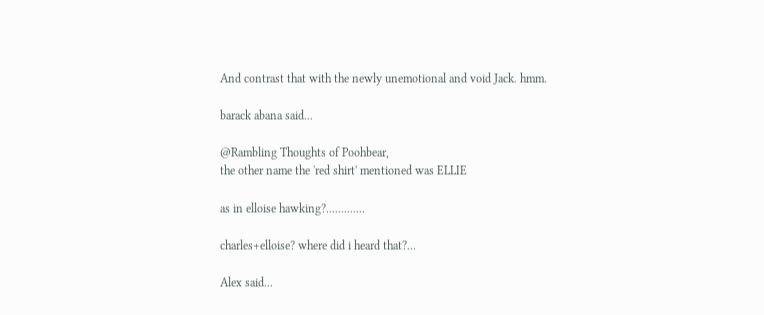And contrast that with the newly unemotional and void Jack. hmm.

barack abana said...

@Rambling Thoughts of Poohbear,
the other name the 'red shirt' mentioned was ELLIE

as in elloise hawking?.............

charles+elloise? where did i heard that?...

Alex said...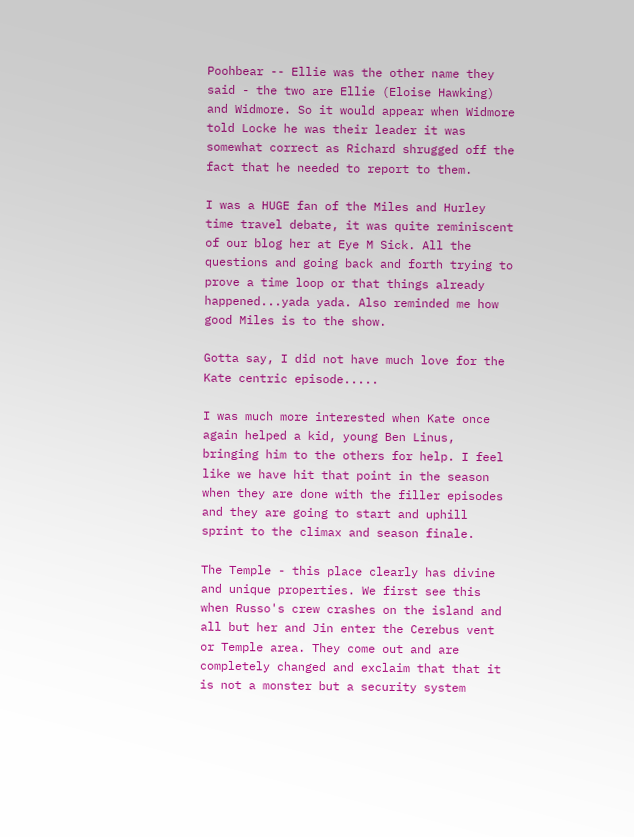Poohbear -- Ellie was the other name they said - the two are Ellie (Eloise Hawking) and Widmore. So it would appear when Widmore told Locke he was their leader it was somewhat correct as Richard shrugged off the fact that he needed to report to them.

I was a HUGE fan of the Miles and Hurley time travel debate, it was quite reminiscent of our blog her at Eye M Sick. All the questions and going back and forth trying to prove a time loop or that things already happened...yada yada. Also reminded me how good Miles is to the show.

Gotta say, I did not have much love for the Kate centric episode.....

I was much more interested when Kate once again helped a kid, young Ben Linus, bringing him to the others for help. I feel like we have hit that point in the season when they are done with the filler episodes and they are going to start and uphill sprint to the climax and season finale.

The Temple - this place clearly has divine and unique properties. We first see this when Russo's crew crashes on the island and all but her and Jin enter the Cerebus vent or Temple area. They come out and are completely changed and exclaim that that it is not a monster but a security system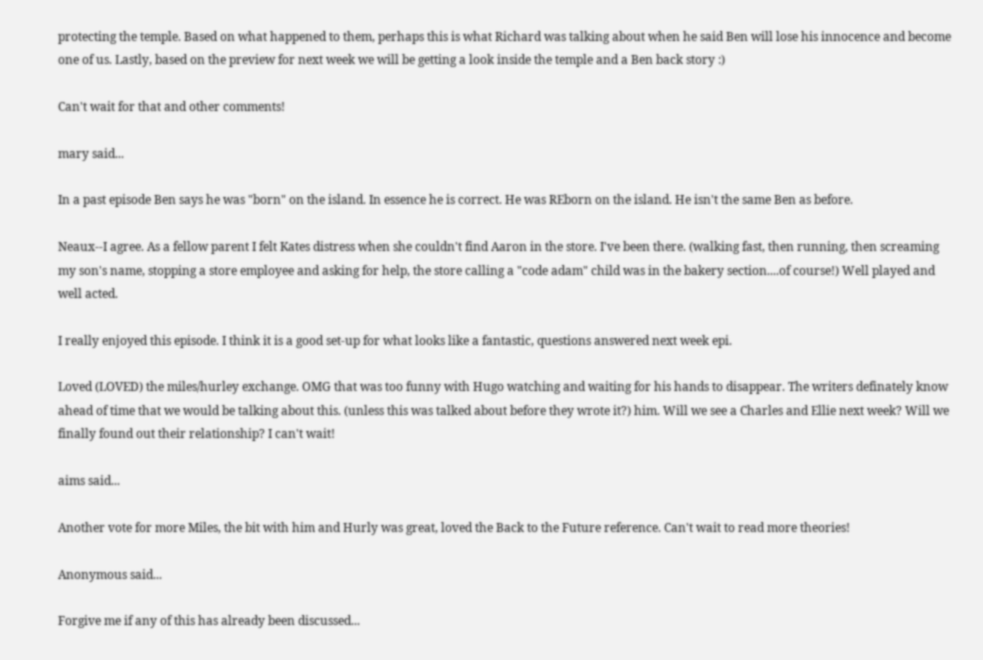protecting the temple. Based on what happened to them, perhaps this is what Richard was talking about when he said Ben will lose his innocence and become one of us. Lastly, based on the preview for next week we will be getting a look inside the temple and a Ben back story :)

Can't wait for that and other comments!

mary said...

In a past episode Ben says he was "born" on the island. In essence he is correct. He was REborn on the island. He isn't the same Ben as before.

Neaux--I agree. As a fellow parent I felt Kates distress when she couldn't find Aaron in the store. I've been there. (walking fast, then running, then screaming my son's name, stopping a store employee and asking for help, the store calling a "code adam" child was in the bakery section....of course!) Well played and well acted.

I really enjoyed this episode. I think it is a good set-up for what looks like a fantastic, questions answered next week epi.

Loved (LOVED) the miles/hurley exchange. OMG that was too funny with Hugo watching and waiting for his hands to disappear. The writers definately know ahead of time that we would be talking about this. (unless this was talked about before they wrote it?) him. Will we see a Charles and Ellie next week? Will we finally found out their relationship? I can't wait!

aims said...

Another vote for more Miles, the bit with him and Hurly was great, loved the Back to the Future reference. Can't wait to read more theories!

Anonymous said...

Forgive me if any of this has already been discussed...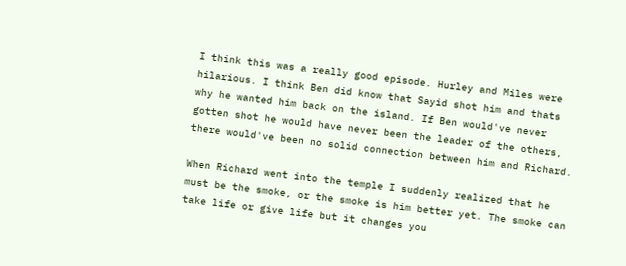I think this was a really good episode. Hurley and Miles were hilarious. I think Ben did know that Sayid shot him and thats why he wanted him back on the island. If Ben would've never gotten shot he would have never been the leader of the others, there would've been no solid connection between him and Richard.

When Richard went into the temple I suddenly realized that he must be the smoke, or the smoke is him better yet. The smoke can take life or give life but it changes you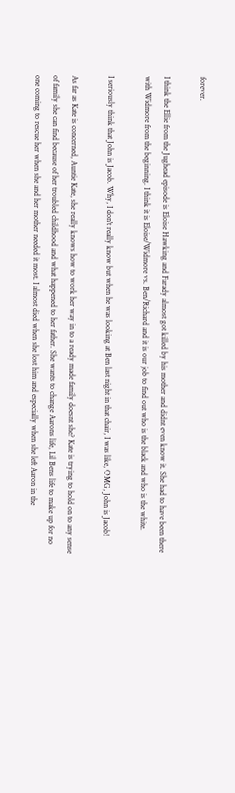forever.

I think the Ellie from the Jughead episode is Eloise Hawking and Farady almost got killed by his mother and didnt even know it. She had to have been there with Widmore from the beginning. I think it is Eloise/Widmore vs. Ben/Richard and it is our job to find out who is the black and who is the white.

I seriously think that John is Jacob. Why, I don't really know but when he was looking at Ben last night in that chair, I was like, OMG, John is Jacob!

As far as Kate is concerned, Auntie Kate, she really knows how to work her way in to a ready made family doesnt she? Kate is trying to hold on to any sense of family she can find because of her troubled childhood and what happened to her father. She wants to change Aarons life, Lil Bens life to make up for no one coming to rescue her when she and her mother needed it most. I almost died when she lost him and especially when she left Aaron in the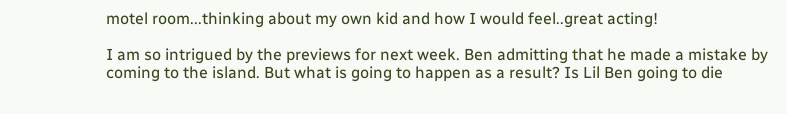motel room...thinking about my own kid and how I would feel..great acting!

I am so intrigued by the previews for next week. Ben admitting that he made a mistake by coming to the island. But what is going to happen as a result? Is Lil Ben going to die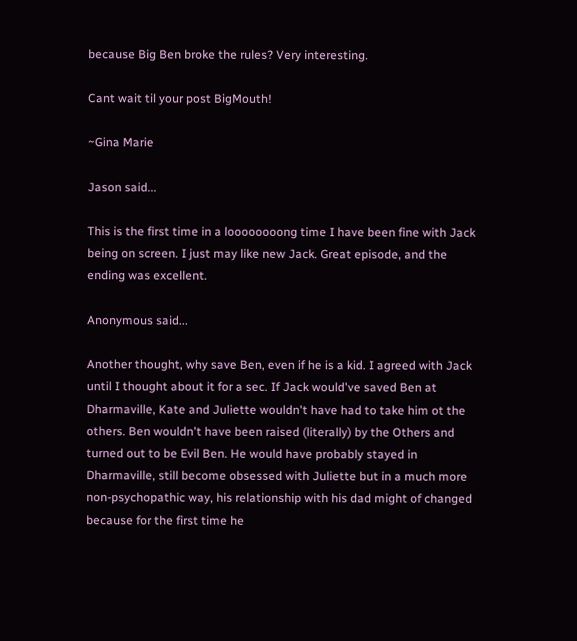because Big Ben broke the rules? Very interesting.

Cant wait til your post BigMouth!

~Gina Marie

Jason said...

This is the first time in a loooooooong time I have been fine with Jack being on screen. I just may like new Jack. Great episode, and the ending was excellent.

Anonymous said...

Another thought, why save Ben, even if he is a kid. I agreed with Jack until I thought about it for a sec. If Jack would've saved Ben at Dharmaville, Kate and Juliette wouldn't have had to take him ot the others. Ben wouldn't have been raised (literally) by the Others and turned out to be Evil Ben. He would have probably stayed in Dharmaville, still become obsessed with Juliette but in a much more non-psychopathic way, his relationship with his dad might of changed because for the first time he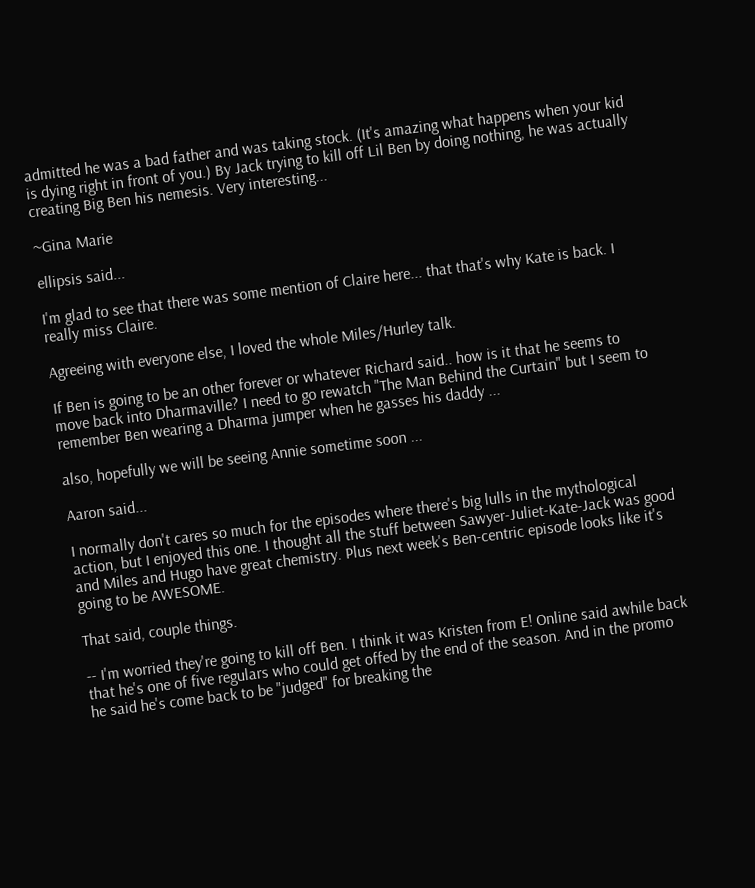admitted he was a bad father and was taking stock. (It's amazing what happens when your kid is dying right in front of you.) By Jack trying to kill off Lil Ben by doing nothing, he was actually creating Big Ben his nemesis. Very interesting...

~Gina Marie

ellipsis said...

I'm glad to see that there was some mention of Claire here... that that's why Kate is back. I really miss Claire.

Agreeing with everyone else, I loved the whole Miles/Hurley talk.

If Ben is going to be an other forever or whatever Richard said.. how is it that he seems to move back into Dharmaville? I need to go rewatch "The Man Behind the Curtain" but I seem to remember Ben wearing a Dharma jumper when he gasses his daddy ...

also, hopefully we will be seeing Annie sometime soon ...

Aaron said...

I normally don't cares so much for the episodes where there's big lulls in the mythological action, but I enjoyed this one. I thought all the stuff between Sawyer-Juliet-Kate-Jack was good and Miles and Hugo have great chemistry. Plus next week's Ben-centric episode looks like it's going to be AWESOME.

That said, couple things.

-- I'm worried they're going to kill off Ben. I think it was Kristen from E! Online said awhile back that he's one of five regulars who could get offed by the end of the season. And in the promo he said he's come back to be "judged" for breaking the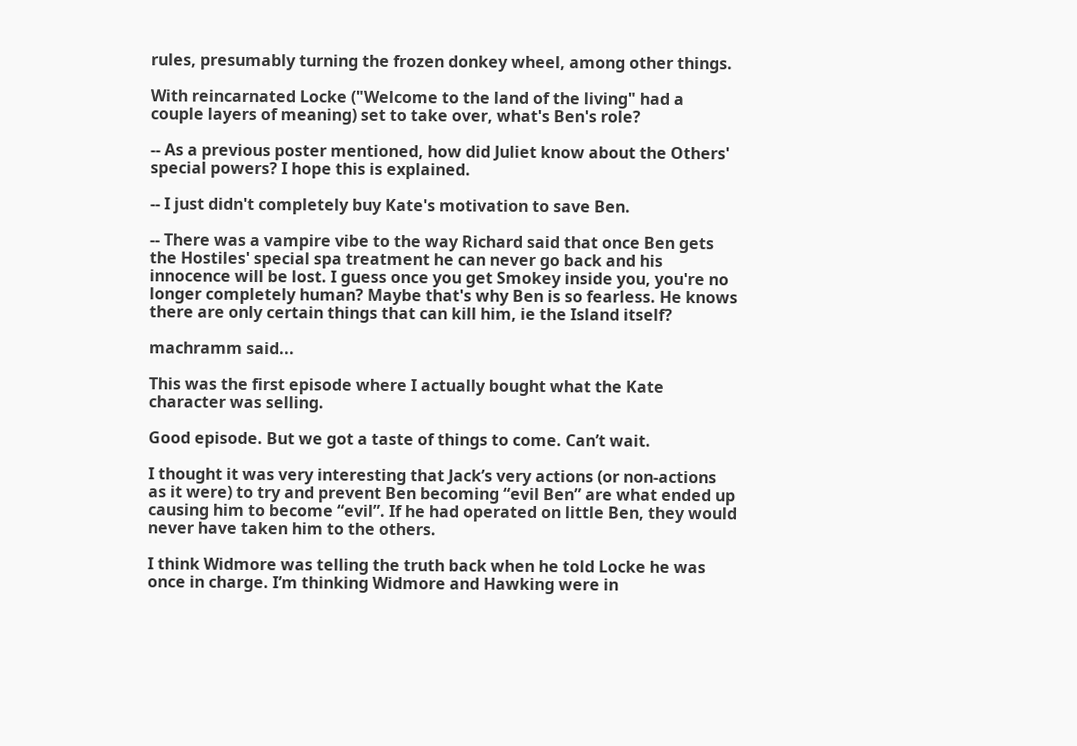rules, presumably turning the frozen donkey wheel, among other things.

With reincarnated Locke ("Welcome to the land of the living" had a couple layers of meaning) set to take over, what's Ben's role?

-- As a previous poster mentioned, how did Juliet know about the Others' special powers? I hope this is explained.

-- I just didn't completely buy Kate's motivation to save Ben.

-- There was a vampire vibe to the way Richard said that once Ben gets the Hostiles' special spa treatment he can never go back and his innocence will be lost. I guess once you get Smokey inside you, you're no longer completely human? Maybe that's why Ben is so fearless. He knows there are only certain things that can kill him, ie the Island itself?

machramm said...

This was the first episode where I actually bought what the Kate character was selling.

Good episode. But we got a taste of things to come. Can’t wait.

I thought it was very interesting that Jack’s very actions (or non-actions as it were) to try and prevent Ben becoming “evil Ben” are what ended up causing him to become “evil”. If he had operated on little Ben, they would never have taken him to the others.

I think Widmore was telling the truth back when he told Locke he was once in charge. I’m thinking Widmore and Hawking were in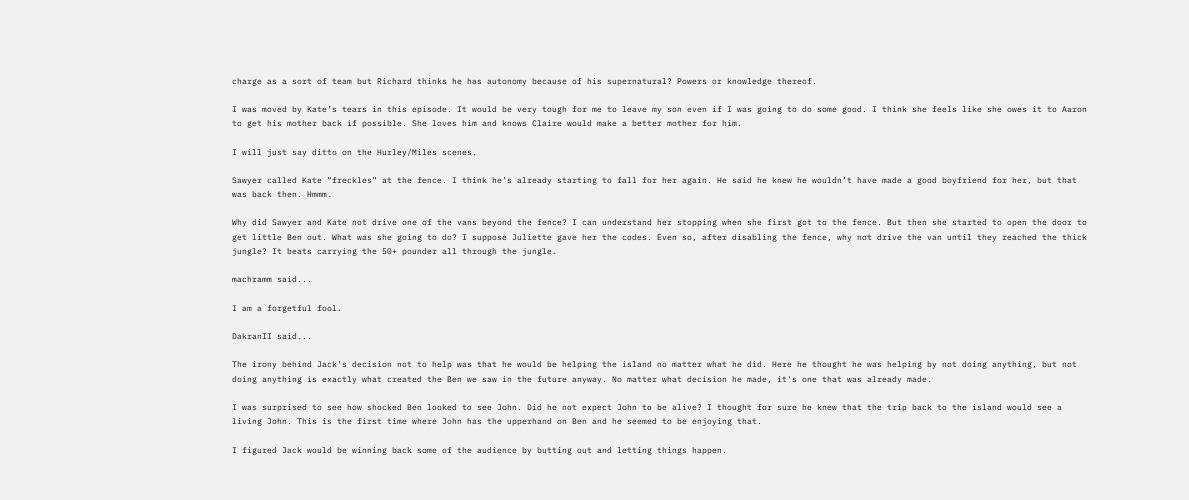charge as a sort of team but Richard thinks he has autonomy because of his supernatural? Powers or knowledge thereof.

I was moved by Kate’s tears in this episode. It would be very tough for me to leave my son even if I was going to do some good. I think she feels like she owes it to Aaron to get his mother back if possible. She loves him and knows Claire would make a better mother for him.

I will just say ditto on the Hurley/Miles scenes.

Sawyer called Kate “freckles” at the fence. I think he’s already starting to fall for her again. He said he knew he wouldn’t have made a good boyfriend for her, but that was back then. Hmmm.

Why did Sawyer and Kate not drive one of the vans beyond the fence? I can understand her stopping when she first got to the fence. But then she started to open the door to get little Ben out. What was she going to do? I suppose Juliette gave her the codes. Even so, after disabling the fence, why not drive the van until they reached the thick jungle? It beats carrying the 50+ pounder all through the jungle.

machramm said...

I am a forgetful fool.

DakranII said...

The irony behind Jack's decision not to help was that he would be helping the island no matter what he did. Here he thought he was helping by not doing anything, but not doing anything is exactly what created the Ben we saw in the future anyway. No matter what decision he made, it's one that was already made.

I was surprised to see how shocked Ben looked to see John. Did he not expect John to be alive? I thought for sure he knew that the trip back to the island would see a living John. This is the first time where John has the upperhand on Ben and he seemed to be enjoying that.

I figured Jack would be winning back some of the audience by butting out and letting things happen.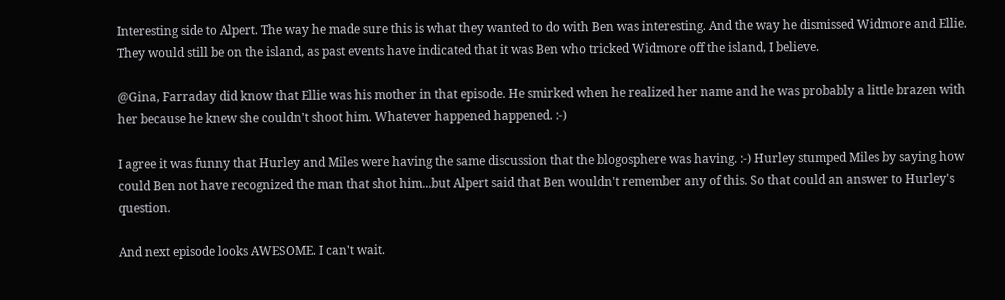Interesting side to Alpert. The way he made sure this is what they wanted to do with Ben was interesting. And the way he dismissed Widmore and Ellie. They would still be on the island, as past events have indicated that it was Ben who tricked Widmore off the island, I believe.

@Gina, Farraday did know that Ellie was his mother in that episode. He smirked when he realized her name and he was probably a little brazen with her because he knew she couldn't shoot him. Whatever happened happened. :-)

I agree it was funny that Hurley and Miles were having the same discussion that the blogosphere was having. :-) Hurley stumped Miles by saying how could Ben not have recognized the man that shot him...but Alpert said that Ben wouldn't remember any of this. So that could an answer to Hurley's question.

And next episode looks AWESOME. I can't wait.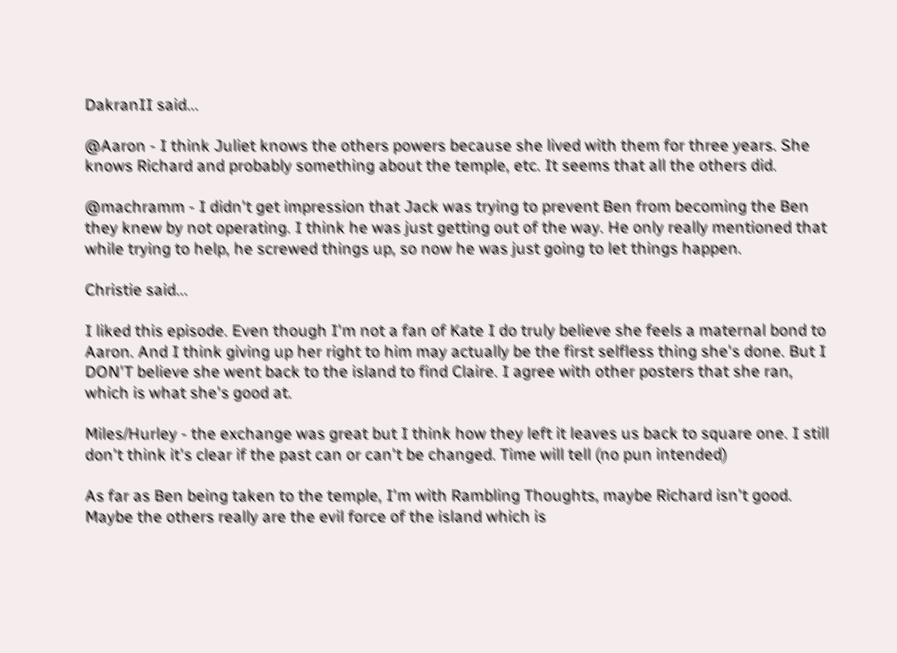DakranII said...

@Aaron - I think Juliet knows the others powers because she lived with them for three years. She knows Richard and probably something about the temple, etc. It seems that all the others did.

@machramm - I didn't get impression that Jack was trying to prevent Ben from becoming the Ben they knew by not operating. I think he was just getting out of the way. He only really mentioned that while trying to help, he screwed things up, so now he was just going to let things happen.

Christie said...

I liked this episode. Even though I'm not a fan of Kate I do truly believe she feels a maternal bond to Aaron. And I think giving up her right to him may actually be the first selfless thing she's done. But I DON'T believe she went back to the island to find Claire. I agree with other posters that she ran, which is what she's good at.

Miles/Hurley - the exchange was great but I think how they left it leaves us back to square one. I still don't think it's clear if the past can or can't be changed. Time will tell (no pun intended)

As far as Ben being taken to the temple, I'm with Rambling Thoughts, maybe Richard isn't good. Maybe the others really are the evil force of the island which is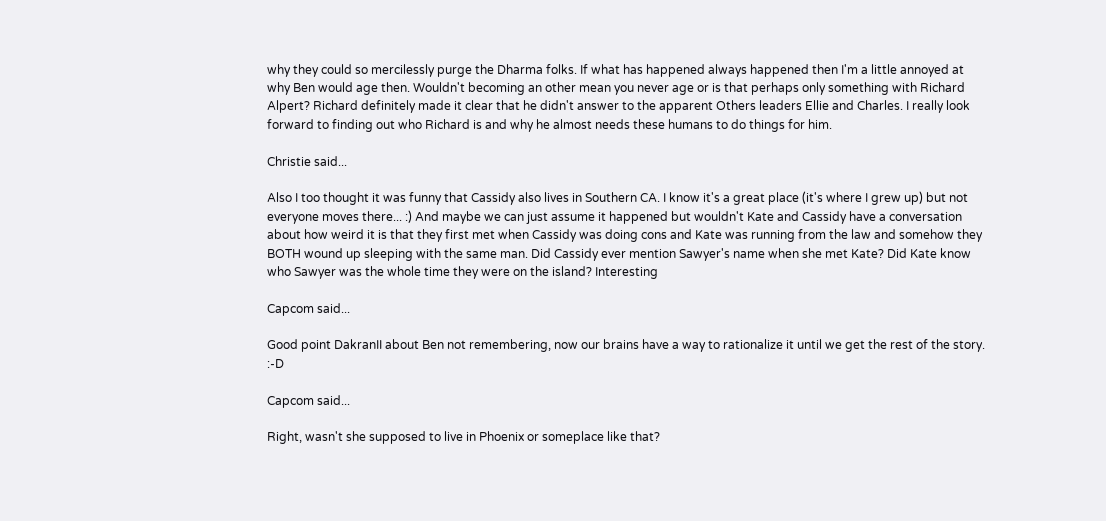why they could so mercilessly purge the Dharma folks. If what has happened always happened then I'm a little annoyed at why Ben would age then. Wouldn't becoming an other mean you never age or is that perhaps only something with Richard Alpert? Richard definitely made it clear that he didn't answer to the apparent Others leaders Ellie and Charles. I really look forward to finding out who Richard is and why he almost needs these humans to do things for him.

Christie said...

Also I too thought it was funny that Cassidy also lives in Southern CA. I know it's a great place (it's where I grew up) but not everyone moves there... :) And maybe we can just assume it happened but wouldn't Kate and Cassidy have a conversation about how weird it is that they first met when Cassidy was doing cons and Kate was running from the law and somehow they BOTH wound up sleeping with the same man. Did Cassidy ever mention Sawyer's name when she met Kate? Did Kate know who Sawyer was the whole time they were on the island? Interesting

Capcom said...

Good point DakranII about Ben not remembering, now our brains have a way to rationalize it until we get the rest of the story. :-D

Capcom said...

Right, wasn't she supposed to live in Phoenix or someplace like that?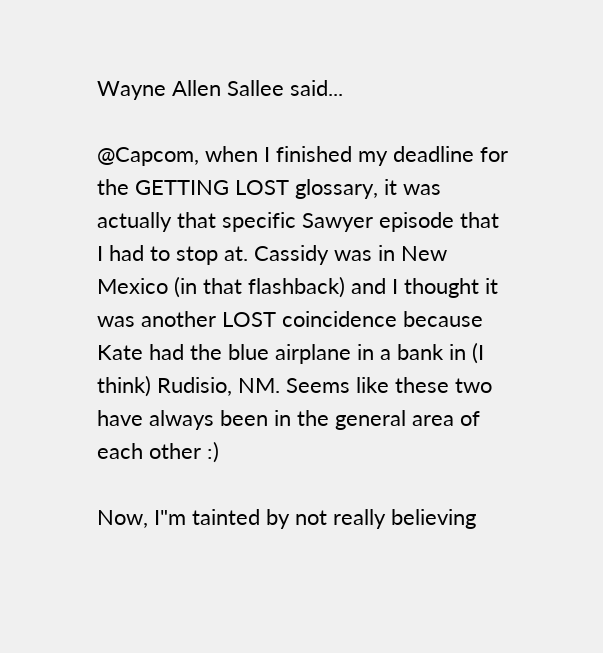Wayne Allen Sallee said...

@Capcom, when I finished my deadline for the GETTING LOST glossary, it was actually that specific Sawyer episode that I had to stop at. Cassidy was in New Mexico (in that flashback) and I thought it was another LOST coincidence because Kate had the blue airplane in a bank in (I think) Rudisio, NM. Seems like these two have always been in the general area of each other :)

Now, I"m tainted by not really believing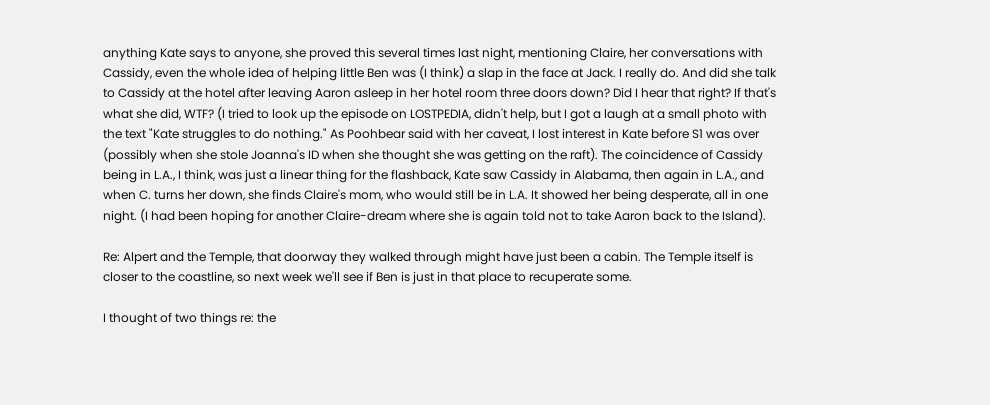anything Kate says to anyone, she proved this several times last night, mentioning Claire, her conversations with Cassidy, even the whole idea of helping little Ben was (I think) a slap in the face at Jack. I really do. And did she talk to Cassidy at the hotel after leaving Aaron asleep in her hotel room three doors down? Did I hear that right? If that's what she did, WTF? (I tried to look up the episode on LOSTPEDIA, didn't help, but I got a laugh at a small photo with the text "Kate struggles to do nothing." As Poohbear said with her caveat, I lost interest in Kate before S1 was over (possibly when she stole Joanna's ID when she thought she was getting on the raft). The coincidence of Cassidy being in L.A., I think, was just a linear thing for the flashback, Kate saw Cassidy in Alabama, then again in L.A., and when C. turns her down, she finds Claire's mom, who would still be in L.A. It showed her being desperate, all in one night. (I had been hoping for another Claire-dream where she is again told not to take Aaron back to the Island).

Re: Alpert and the Temple, that doorway they walked through might have just been a cabin. The Temple itself is closer to the coastline, so next week we'll see if Ben is just in that place to recuperate some.

I thought of two things re: the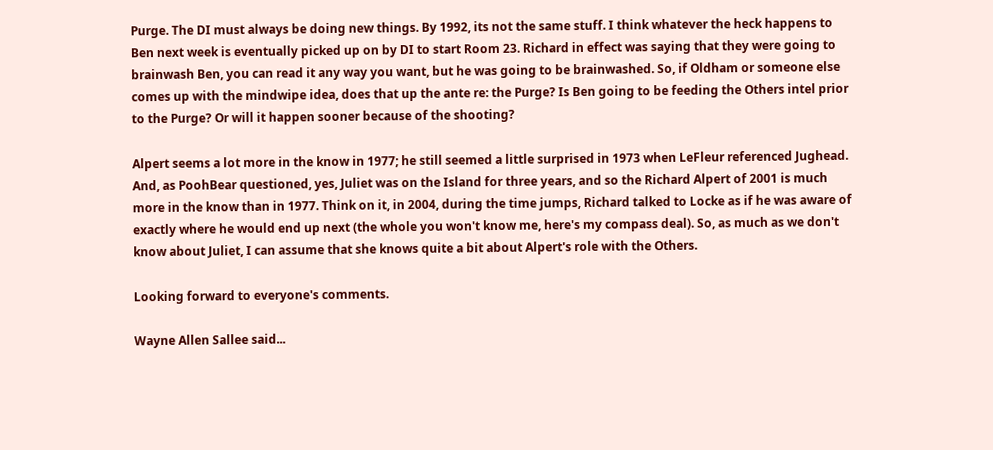Purge. The DI must always be doing new things. By 1992, its not the same stuff. I think whatever the heck happens to Ben next week is eventually picked up on by DI to start Room 23. Richard in effect was saying that they were going to brainwash Ben, you can read it any way you want, but he was going to be brainwashed. So, if Oldham or someone else comes up with the mindwipe idea, does that up the ante re: the Purge? Is Ben going to be feeding the Others intel prior to the Purge? Or will it happen sooner because of the shooting?

Alpert seems a lot more in the know in 1977; he still seemed a little surprised in 1973 when LeFleur referenced Jughead. And, as PoohBear questioned, yes, Juliet was on the Island for three years, and so the Richard Alpert of 2001 is much more in the know than in 1977. Think on it, in 2004, during the time jumps, Richard talked to Locke as if he was aware of exactly where he would end up next (the whole you won't know me, here's my compass deal). So, as much as we don't know about Juliet, I can assume that she knows quite a bit about Alpert's role with the Others.

Looking forward to everyone's comments.

Wayne Allen Sallee said...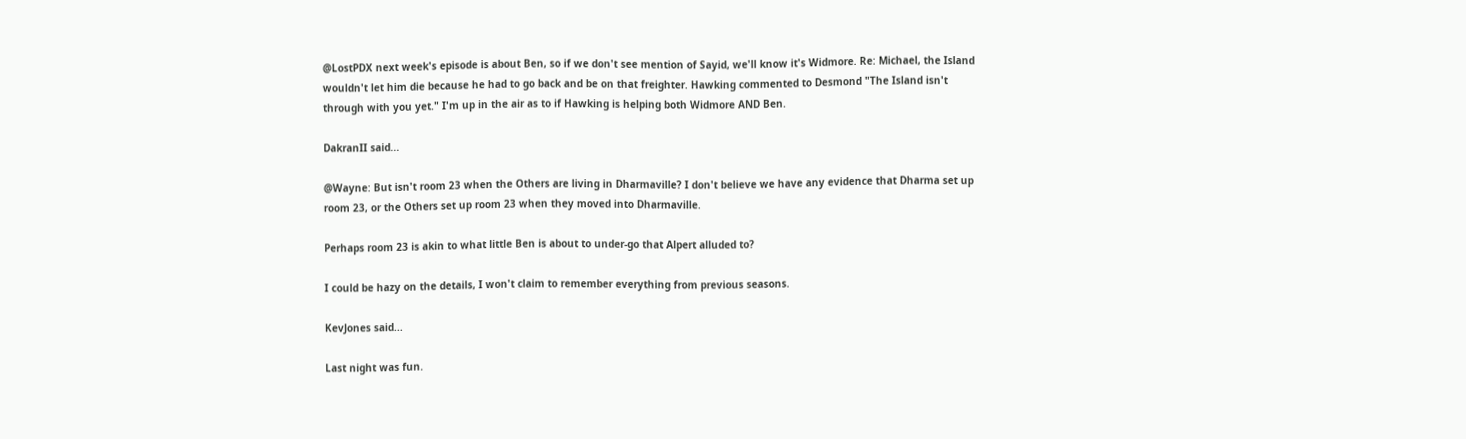@LostPDX next week's episode is about Ben, so if we don't see mention of Sayid, we'll know it's Widmore. Re: Michael, the Island wouldn't let him die because he had to go back and be on that freighter. Hawking commented to Desmond "The Island isn't through with you yet." I'm up in the air as to if Hawking is helping both Widmore AND Ben.

DakranII said...

@Wayne: But isn't room 23 when the Others are living in Dharmaville? I don't believe we have any evidence that Dharma set up room 23, or the Others set up room 23 when they moved into Dharmaville.

Perhaps room 23 is akin to what little Ben is about to under-go that Alpert alluded to?

I could be hazy on the details, I won't claim to remember everything from previous seasons.

KevJones said...

Last night was fun.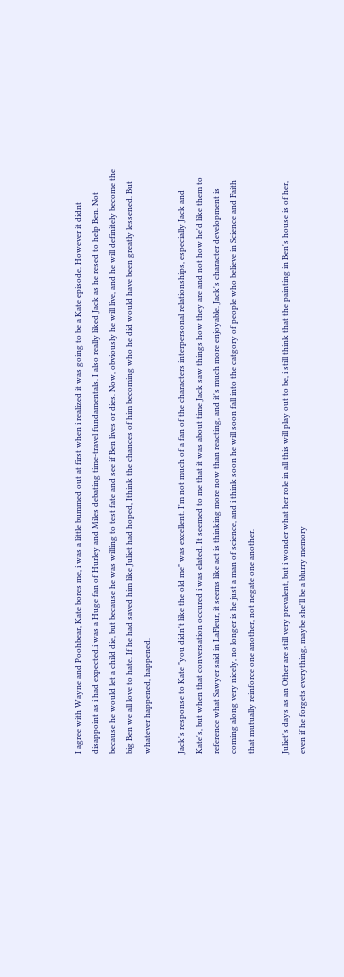I agree with Wayne and Poohbear, Kate bores me, i was a little bummed out at first when i realized it was going to be a Kate episode. However it didnt disappoint as i had expected.i was a Huge fan of Hurley and Miles debating time-travel fundamentals. I also really liked Jack as he resed to help Ben. Not because he would let a child die, but because he was willing to test fate and see if Ben lives or dies. Now, obviously he will live, and he will definitely become the big Ben we all love to hate. If he had saved him like Juliet had hoped, Ithink the chances of him becoming who he did would have been greatly lessened. But whatever happened, happened.

Jack's response to Kate "you didn't like the old me" was excellent. I'm not much of a fan of the characters interpersonal relationships, especially Jack and Kate's, but when that conversation occured i was elated. It seemed to me that it was about time Jack saw things how they are and not how he'd like them to reference what Sawyer said in LaFleur, it seems like act is thinking more now than reacting, and it's much more enjoyable. Jack's character development is coming along very nicely, no longer is he just a man of science, and i think soon he will soon fall into the catgory of people who believe in Science and Faith that mutually reinforce one another, not negate one another.

Juliet's days as an Other are still very prevalent, but i wonder what her role in all this will play out to be, i still think that the painting in Ben's house is of her, even if he forgets everything, maybe she'll be a blurry memory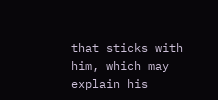that sticks with him, which may explain his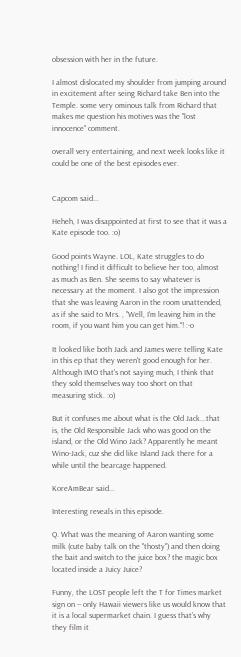obsession with her in the future.

I almost dislocated my shoulder from jumping around in excitement after seing Richard take Ben into the Temple. some very ominous talk from Richard that makes me question his motives was the "lost innocence" comment.

overall very entertaining, and next week looks like it could be one of the best episodes ever.


Capcom said...

Heheh, I was disappointed at first to see that it was a Kate episode too. :o)

Good points Wayne. LOL, Kate struggles to do nothing! I find it difficult to believe her too, almost as much as Ben. She seems to say whatever is necessary at the moment. I also got the impression that she was leaving Aaron in the room unattended, as if she said to Mrs. , "Well, I'm leaving him in the room, if you want him you can get him."! :-o

It looked like both Jack and James were telling Kate in this ep that they weren't good enough for her. Although IMO that's not saying much, I think that they sold themselves way too short on that measuring stick. :o)

But it confuses me about what is the Old Jack...that is, the Old Responsible Jack who was good on the island, or the Old Wino Jack? Apparently he meant Wino-Jack, cuz she did like Island Jack there for a while until the bearcage happened.

KoreAmBear said...

Interesting reveals in this episode.

Q. What was the meaning of Aaron wanting some milk (cute baby talk on the "thosty") and then doing the bait and switch to the juice box? the magic box located inside a Juicy Juice?

Funny, the LOST people left the T for Times market sign on -- only Hawaii viewers like us would know that it is a local supermarket chain. I guess that's why they film it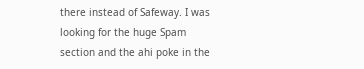there instead of Safeway. I was looking for the huge Spam section and the ahi poke in the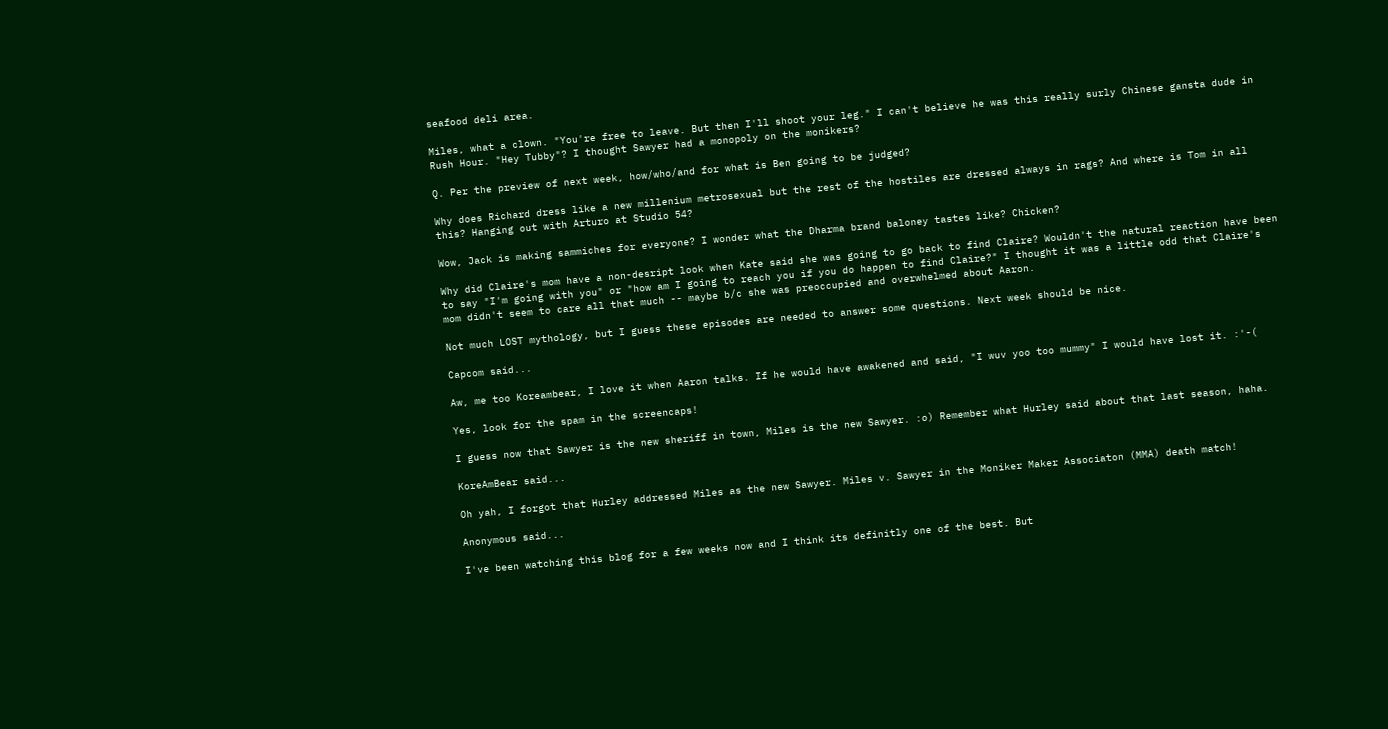seafood deli area.

Miles, what a clown. "You're free to leave. But then I'll shoot your leg." I can't believe he was this really surly Chinese gansta dude in Rush Hour. "Hey Tubby"? I thought Sawyer had a monopoly on the monikers?

Q. Per the preview of next week, how/who/and for what is Ben going to be judged?

Why does Richard dress like a new millenium metrosexual but the rest of the hostiles are dressed always in rags? And where is Tom in all this? Hanging out with Arturo at Studio 54?

Wow, Jack is making sammiches for everyone? I wonder what the Dharma brand baloney tastes like? Chicken?

Why did Claire's mom have a non-desript look when Kate said she was going to go back to find Claire? Wouldn't the natural reaction have been to say "I'm going with you" or "how am I going to reach you if you do happen to find Claire?" I thought it was a little odd that Claire's mom didn't seem to care all that much -- maybe b/c she was preoccupied and overwhelmed about Aaron.

Not much LOST mythology, but I guess these episodes are needed to answer some questions. Next week should be nice.

Capcom said...

Aw, me too Koreambear, I love it when Aaron talks. If he would have awakened and said, "I wuv yoo too mummy" I would have lost it. :'-(

Yes, look for the spam in the screencaps!

I guess now that Sawyer is the new sheriff in town, Miles is the new Sawyer. :o) Remember what Hurley said about that last season, haha.

KoreAmBear said...

Oh yah, I forgot that Hurley addressed Miles as the new Sawyer. Miles v. Sawyer in the Moniker Maker Associaton (MMA) death match!

Anonymous said...

I've been watching this blog for a few weeks now and I think its definitly one of the best. But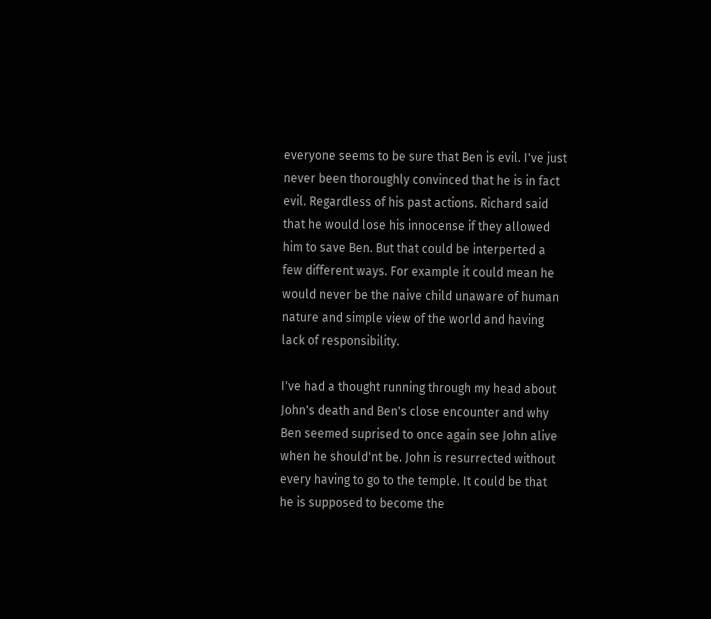everyone seems to be sure that Ben is evil. I've just never been thoroughly convinced that he is in fact evil. Regardless of his past actions. Richard said that he would lose his innocense if they allowed him to save Ben. But that could be interperted a few different ways. For example it could mean he would never be the naive child unaware of human nature and simple view of the world and having lack of responsibility.

I've had a thought running through my head about John's death and Ben's close encounter and why Ben seemed suprised to once again see John alive when he should'nt be. John is resurrected without every having to go to the temple. It could be that he is supposed to become the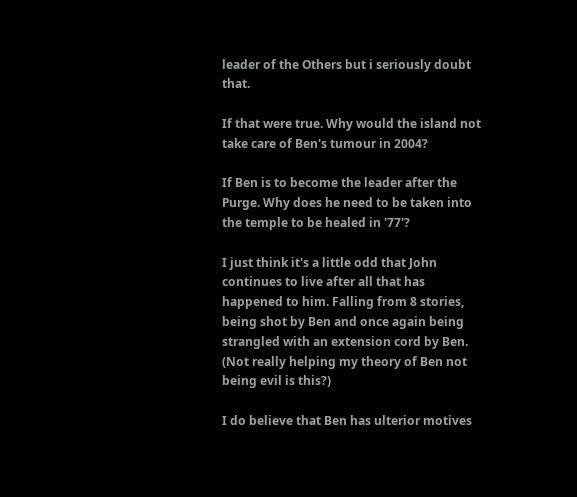leader of the Others but i seriously doubt that.

If that were true. Why would the island not take care of Ben's tumour in 2004?

If Ben is to become the leader after the Purge. Why does he need to be taken into the temple to be healed in '77'?

I just think it's a little odd that John continues to live after all that has happened to him. Falling from 8 stories, being shot by Ben and once again being strangled with an extension cord by Ben. (Not really helping my theory of Ben not being evil is this?)

I do believe that Ben has ulterior motives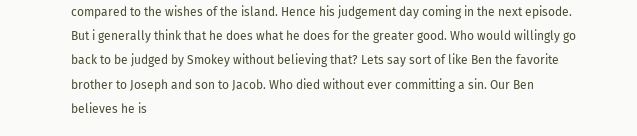compared to the wishes of the island. Hence his judgement day coming in the next episode. But i generally think that he does what he does for the greater good. Who would willingly go back to be judged by Smokey without believing that? Lets say sort of like Ben the favorite brother to Joseph and son to Jacob. Who died without ever committing a sin. Our Ben believes he is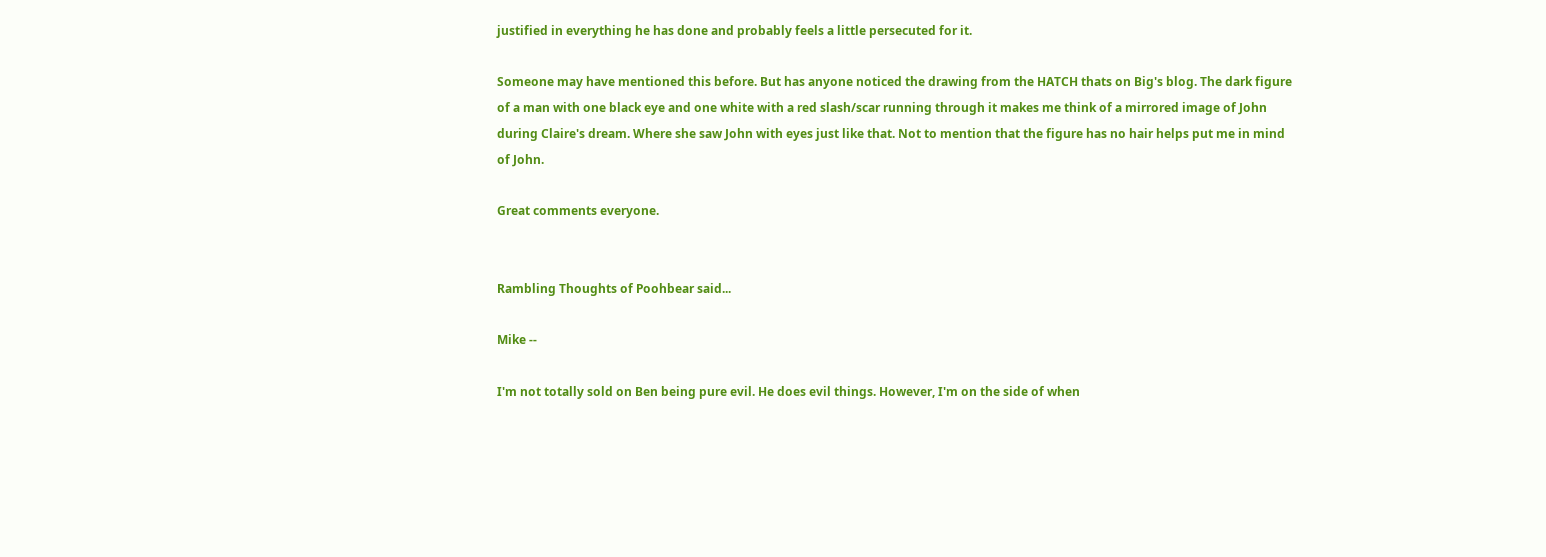justified in everything he has done and probably feels a little persecuted for it.

Someone may have mentioned this before. But has anyone noticed the drawing from the HATCH thats on Big's blog. The dark figure of a man with one black eye and one white with a red slash/scar running through it makes me think of a mirrored image of John during Claire's dream. Where she saw John with eyes just like that. Not to mention that the figure has no hair helps put me in mind of John.

Great comments everyone.


Rambling Thoughts of Poohbear said...

Mike --

I'm not totally sold on Ben being pure evil. He does evil things. However, I'm on the side of when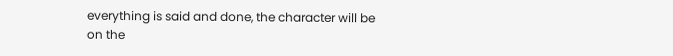everything is said and done, the character will be on the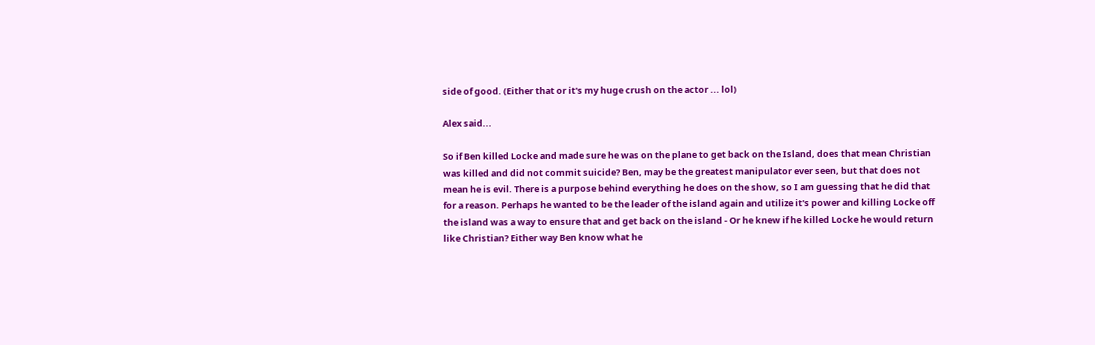side of good. (Either that or it's my huge crush on the actor ... lol)

Alex said...

So if Ben killed Locke and made sure he was on the plane to get back on the Island, does that mean Christian was killed and did not commit suicide? Ben, may be the greatest manipulator ever seen, but that does not mean he is evil. There is a purpose behind everything he does on the show, so I am guessing that he did that for a reason. Perhaps he wanted to be the leader of the island again and utilize it's power and killing Locke off the island was a way to ensure that and get back on the island - Or he knew if he killed Locke he would return like Christian? Either way Ben know what he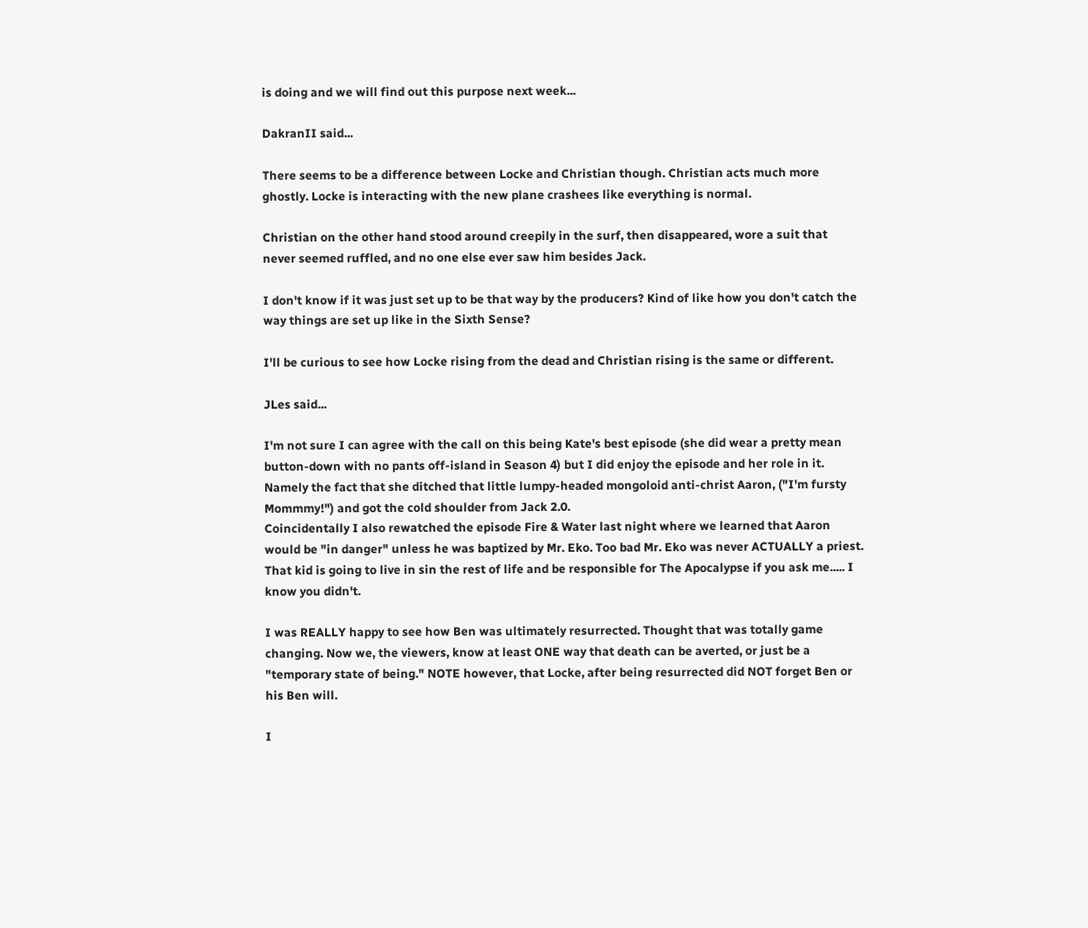is doing and we will find out this purpose next week...

DakranII said...

There seems to be a difference between Locke and Christian though. Christian acts much more ghostly. Locke is interacting with the new plane crashees like everything is normal.

Christian on the other hand stood around creepily in the surf, then disappeared, wore a suit that never seemed ruffled, and no one else ever saw him besides Jack.

I don't know if it was just set up to be that way by the producers? Kind of like how you don't catch the way things are set up like in the Sixth Sense?

I'll be curious to see how Locke rising from the dead and Christian rising is the same or different.

JLes said...

I'm not sure I can agree with the call on this being Kate's best episode (she did wear a pretty mean button-down with no pants off-island in Season 4) but I did enjoy the episode and her role in it. Namely the fact that she ditched that little lumpy-headed mongoloid anti-christ Aaron, ("I'm fursty Mommmy!") and got the cold shoulder from Jack 2.0.
Coincidentally I also rewatched the episode Fire & Water last night where we learned that Aaron would be "in danger" unless he was baptized by Mr. Eko. Too bad Mr. Eko was never ACTUALLY a priest. That kid is going to live in sin the rest of life and be responsible for The Apocalypse if you ask me..... I know you didn't.

I was REALLY happy to see how Ben was ultimately resurrected. Thought that was totally game changing. Now we, the viewers, know at least ONE way that death can be averted, or just be a "temporary state of being." NOTE however, that Locke, after being resurrected did NOT forget Ben or his Ben will.

I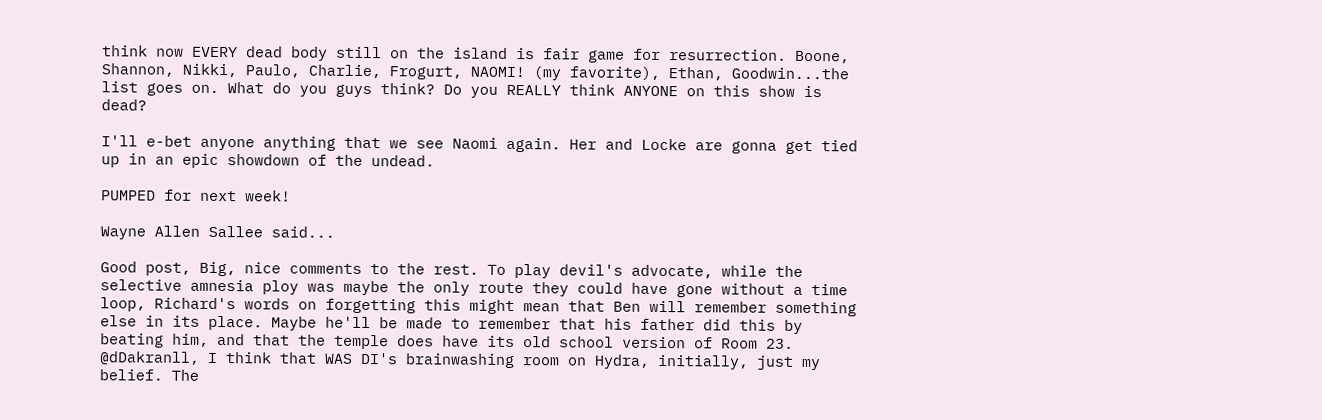think now EVERY dead body still on the island is fair game for resurrection. Boone, Shannon, Nikki, Paulo, Charlie, Frogurt, NAOMI! (my favorite), Ethan, Goodwin...the list goes on. What do you guys think? Do you REALLY think ANYONE on this show is dead?

I'll e-bet anyone anything that we see Naomi again. Her and Locke are gonna get tied up in an epic showdown of the undead.

PUMPED for next week!

Wayne Allen Sallee said...

Good post, Big, nice comments to the rest. To play devil's advocate, while the selective amnesia ploy was maybe the only route they could have gone without a time loop, Richard's words on forgetting this might mean that Ben will remember something else in its place. Maybe he'll be made to remember that his father did this by beating him, and that the temple does have its old school version of Room 23. @dDakranll, I think that WAS DI's brainwashing room on Hydra, initially, just my belief. The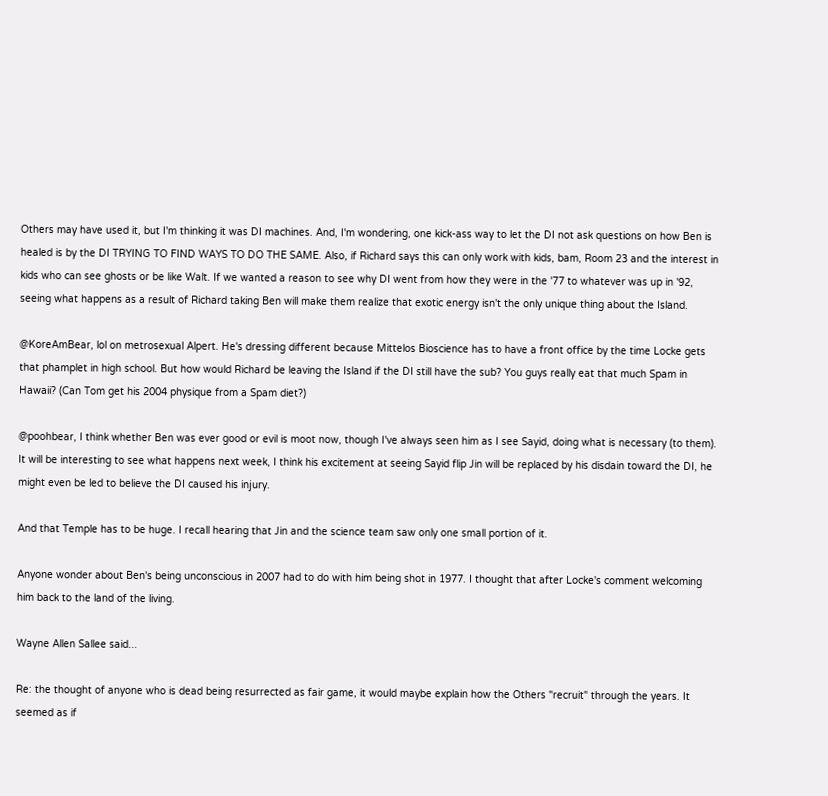Others may have used it, but I'm thinking it was DI machines. And, I'm wondering, one kick-ass way to let the DI not ask questions on how Ben is healed is by the DI TRYING TO FIND WAYS TO DO THE SAME. Also, if Richard says this can only work with kids, bam, Room 23 and the interest in kids who can see ghosts or be like Walt. If we wanted a reason to see why DI went from how they were in the '77 to whatever was up in '92, seeing what happens as a result of Richard taking Ben will make them realize that exotic energy isn't the only unique thing about the Island.

@KoreAmBear, lol on metrosexual Alpert. He's dressing different because Mittelos Bioscience has to have a front office by the time Locke gets that phamplet in high school. But how would Richard be leaving the Island if the DI still have the sub? You guys really eat that much Spam in Hawaii? (Can Tom get his 2004 physique from a Spam diet?)

@poohbear, I think whether Ben was ever good or evil is moot now, though I've always seen him as I see Sayid, doing what is necessary (to them). It will be interesting to see what happens next week, I think his excitement at seeing Sayid flip Jin will be replaced by his disdain toward the DI, he might even be led to believe the DI caused his injury.

And that Temple has to be huge. I recall hearing that Jin and the science team saw only one small portion of it.

Anyone wonder about Ben's being unconscious in 2007 had to do with him being shot in 1977. I thought that after Locke's comment welcoming him back to the land of the living.

Wayne Allen Sallee said...

Re: the thought of anyone who is dead being resurrected as fair game, it would maybe explain how the Others "recruit" through the years. It seemed as if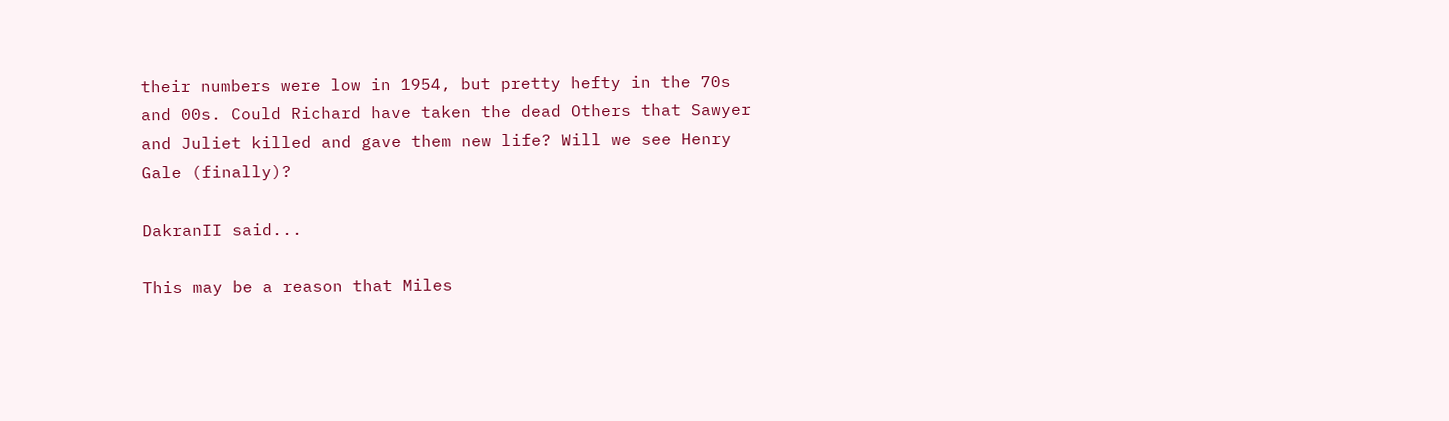their numbers were low in 1954, but pretty hefty in the 70s and 00s. Could Richard have taken the dead Others that Sawyer and Juliet killed and gave them new life? Will we see Henry Gale (finally)?

DakranII said...

This may be a reason that Miles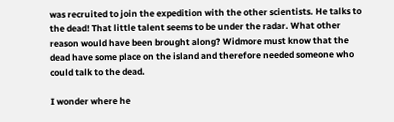was recruited to join the expedition with the other scientists. He talks to the dead! That little talent seems to be under the radar. What other reason would have been brought along? Widmore must know that the dead have some place on the island and therefore needed someone who could talk to the dead.

I wonder where he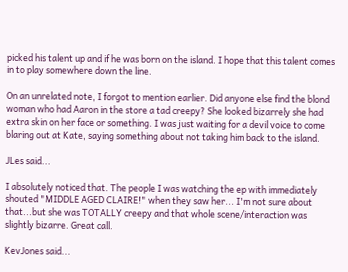picked his talent up and if he was born on the island. I hope that this talent comes in to play somewhere down the line.

On an unrelated note, I forgot to mention earlier. Did anyone else find the blond woman who had Aaron in the store a tad creepy? She looked bizarrely she had extra skin on her face or something. I was just waiting for a devil voice to come blaring out at Kate, saying something about not taking him back to the island.

JLes said...

I absolutely noticed that. The people I was watching the ep with immediately shouted "MIDDLE AGED CLAIRE!" when they saw her... I'm not sure about that...but she was TOTALLY creepy and that whole scene/interaction was slightly bizarre. Great call.

KevJones said...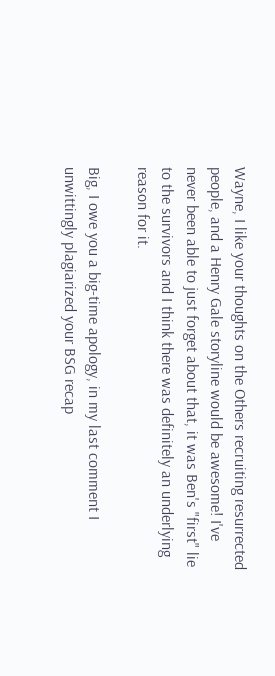Wayne, I like your thoughts on the Others recruiting resurrected people, and a Henry Gale storyline would be awesome! I've never been able to just forget about that, it was Ben's "first" lie to the survivors and I think there was definitely an underlying reason for it.

Big, I owe you a big-time apology, in my last comment I unwittingly plagiarized your BSG recap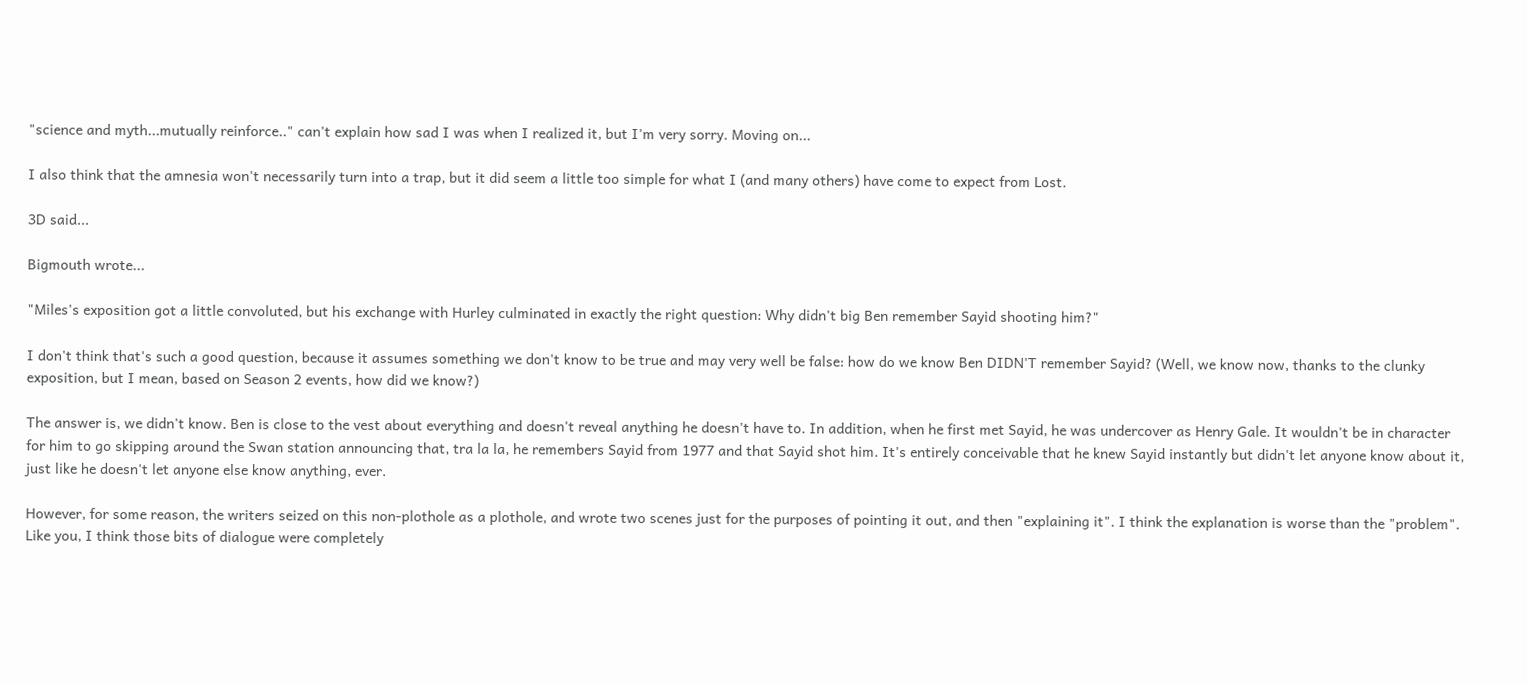"science and myth...mutually reinforce.." can't explain how sad I was when I realized it, but I'm very sorry. Moving on...

I also think that the amnesia won't necessarily turn into a trap, but it did seem a little too simple for what I (and many others) have come to expect from Lost.

3D said...

Bigmouth wrote...

"Miles's exposition got a little convoluted, but his exchange with Hurley culminated in exactly the right question: Why didn't big Ben remember Sayid shooting him?"

I don't think that's such a good question, because it assumes something we don't know to be true and may very well be false: how do we know Ben DIDN'T remember Sayid? (Well, we know now, thanks to the clunky exposition, but I mean, based on Season 2 events, how did we know?)

The answer is, we didn't know. Ben is close to the vest about everything and doesn't reveal anything he doesn't have to. In addition, when he first met Sayid, he was undercover as Henry Gale. It wouldn't be in character for him to go skipping around the Swan station announcing that, tra la la, he remembers Sayid from 1977 and that Sayid shot him. It's entirely conceivable that he knew Sayid instantly but didn't let anyone know about it, just like he doesn't let anyone else know anything, ever.

However, for some reason, the writers seized on this non-plothole as a plothole, and wrote two scenes just for the purposes of pointing it out, and then "explaining it". I think the explanation is worse than the "problem". Like you, I think those bits of dialogue were completely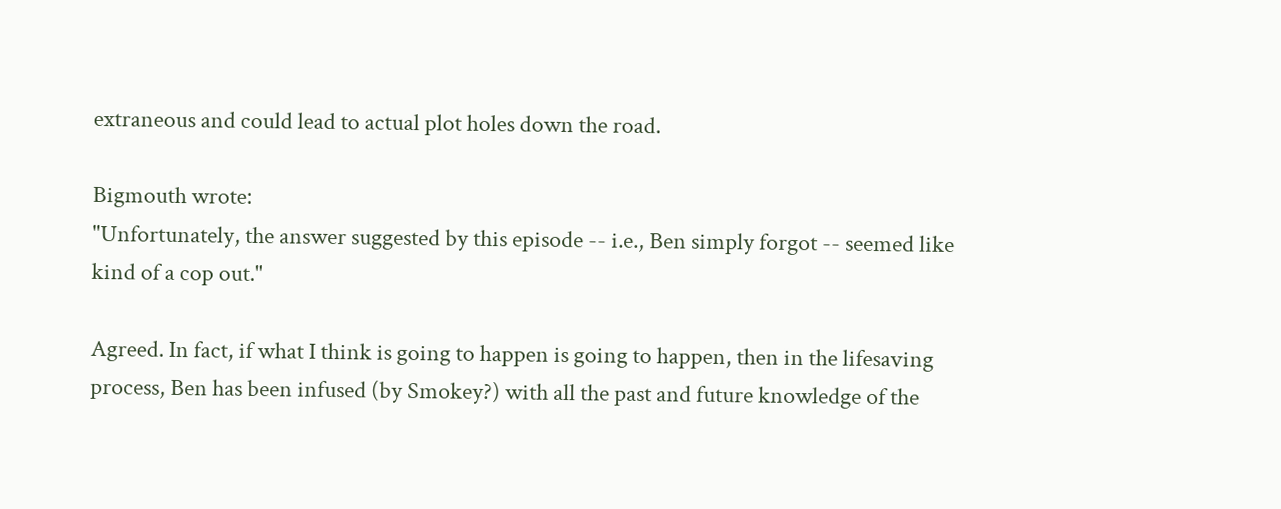extraneous and could lead to actual plot holes down the road.

Bigmouth wrote:
"Unfortunately, the answer suggested by this episode -- i.e., Ben simply forgot -- seemed like kind of a cop out."

Agreed. In fact, if what I think is going to happen is going to happen, then in the lifesaving process, Ben has been infused (by Smokey?) with all the past and future knowledge of the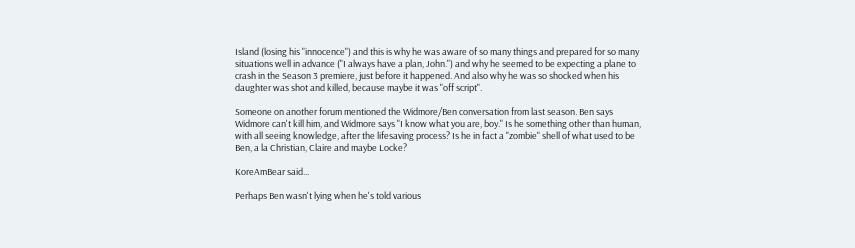Island (losing his "innocence") and this is why he was aware of so many things and prepared for so many situations well in advance ("I always have a plan, John.") and why he seemed to be expecting a plane to crash in the Season 3 premiere, just before it happened. And also why he was so shocked when his daughter was shot and killed, because maybe it was "off script".

Someone on another forum mentioned the Widmore/Ben conversation from last season. Ben says Widmore can't kill him, and Widmore says "I know what you are, boy." Is he something other than human, with all seeing knowledge, after the lifesaving process? Is he in fact a "zombie" shell of what used to be Ben, a la Christian, Claire and maybe Locke?

KoreAmBear said...

Perhaps Ben wasn't lying when he's told various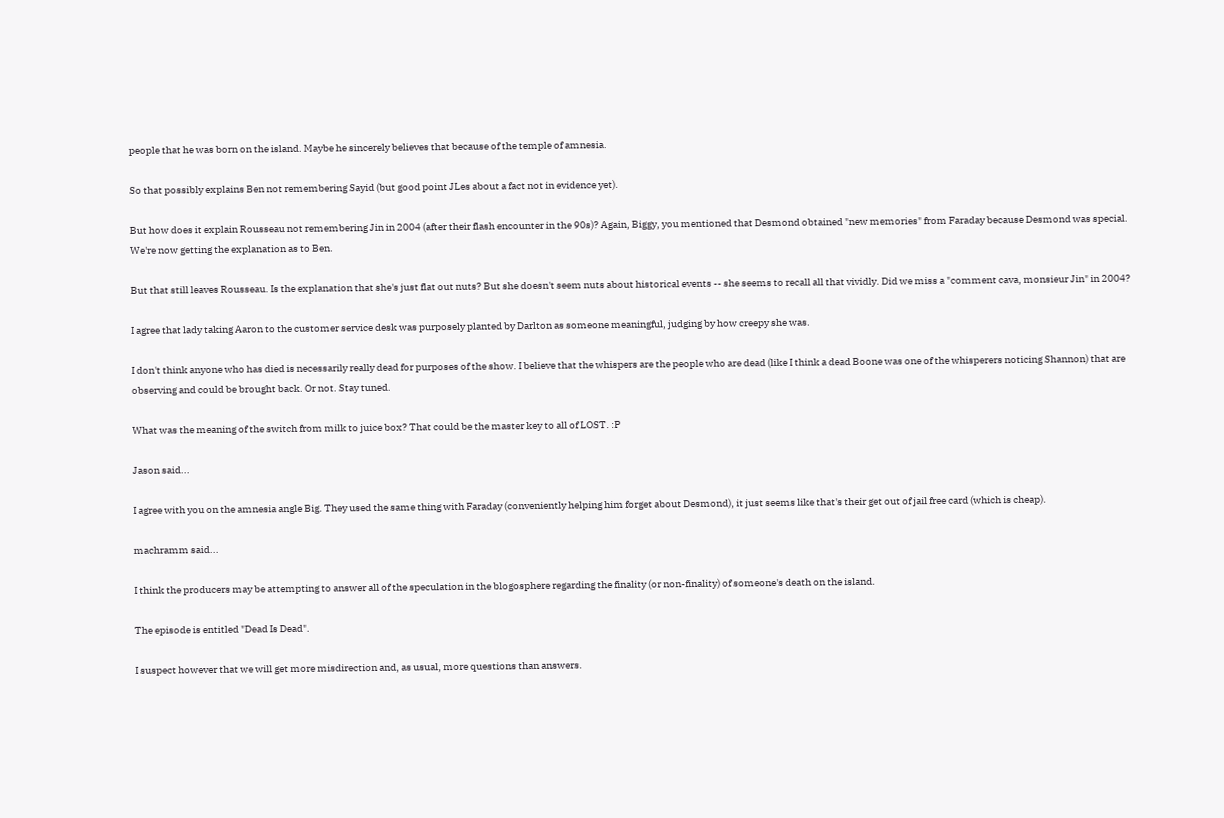people that he was born on the island. Maybe he sincerely believes that because of the temple of amnesia.

So that possibly explains Ben not remembering Sayid (but good point JLes about a fact not in evidence yet).

But how does it explain Rousseau not remembering Jin in 2004 (after their flash encounter in the 90s)? Again, Biggy, you mentioned that Desmond obtained "new memories" from Faraday because Desmond was special. We're now getting the explanation as to Ben.

But that still leaves Rousseau. Is the explanation that she's just flat out nuts? But she doesn't seem nuts about historical events -- she seems to recall all that vividly. Did we miss a "comment cava, monsieur Jin" in 2004?

I agree that lady taking Aaron to the customer service desk was purposely planted by Darlton as someone meaningful, judging by how creepy she was.

I don't think anyone who has died is necessarily really dead for purposes of the show. I believe that the whispers are the people who are dead (like I think a dead Boone was one of the whisperers noticing Shannon) that are observing and could be brought back. Or not. Stay tuned.

What was the meaning of the switch from milk to juice box? That could be the master key to all of LOST. :P

Jason said...

I agree with you on the amnesia angle Big. They used the same thing with Faraday (conveniently helping him forget about Desmond), it just seems like that's their get out of jail free card (which is cheap).

machramm said...

I think the producers may be attempting to answer all of the speculation in the blogosphere regarding the finality (or non-finality) of someone's death on the island.

The episode is entitled "Dead Is Dead".

I suspect however that we will get more misdirection and, as usual, more questions than answers.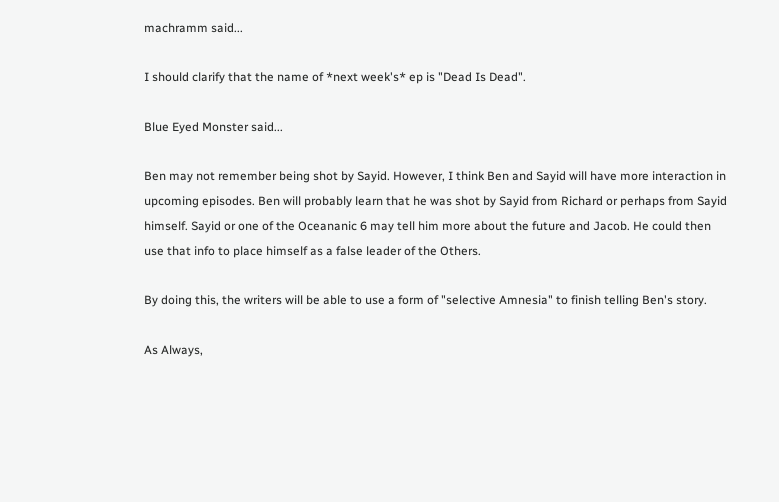machramm said...

I should clarify that the name of *next week's* ep is "Dead Is Dead".

Blue Eyed Monster said...

Ben may not remember being shot by Sayid. However, I think Ben and Sayid will have more interaction in upcoming episodes. Ben will probably learn that he was shot by Sayid from Richard or perhaps from Sayid himself. Sayid or one of the Oceananic 6 may tell him more about the future and Jacob. He could then use that info to place himself as a false leader of the Others.

By doing this, the writers will be able to use a form of "selective Amnesia" to finish telling Ben's story.

As Always,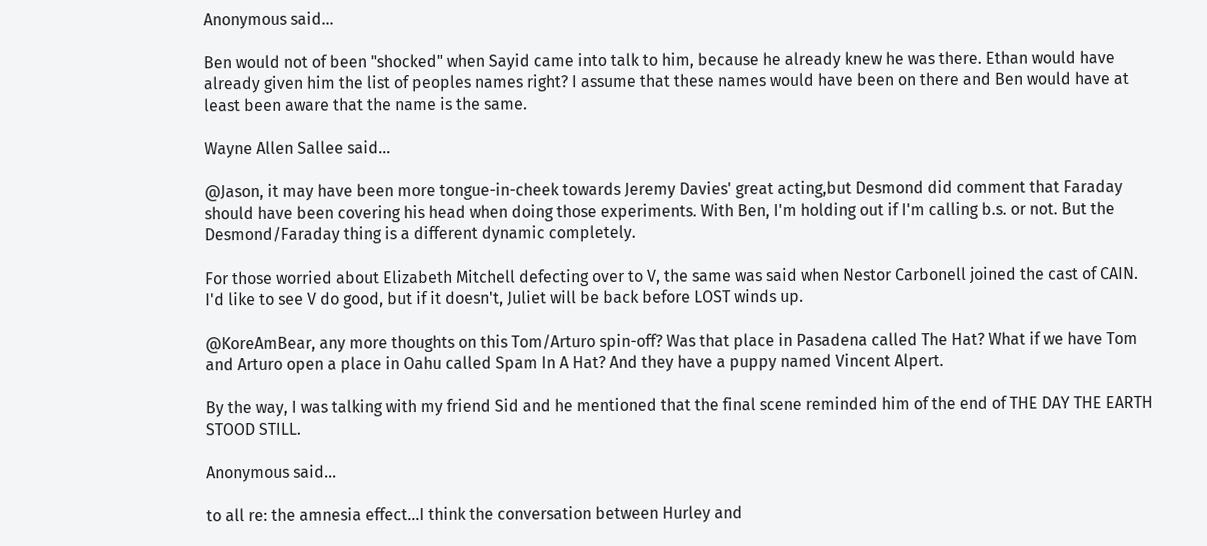Anonymous said...

Ben would not of been "shocked" when Sayid came into talk to him, because he already knew he was there. Ethan would have already given him the list of peoples names right? I assume that these names would have been on there and Ben would have at least been aware that the name is the same.

Wayne Allen Sallee said...

@Jason, it may have been more tongue-in-cheek towards Jeremy Davies' great acting,but Desmond did comment that Faraday should have been covering his head when doing those experiments. With Ben, I'm holding out if I'm calling b.s. or not. But the Desmond/Faraday thing is a different dynamic completely.

For those worried about Elizabeth Mitchell defecting over to V, the same was said when Nestor Carbonell joined the cast of CAIN. I'd like to see V do good, but if it doesn't, Juliet will be back before LOST winds up.

@KoreAmBear, any more thoughts on this Tom/Arturo spin-off? Was that place in Pasadena called The Hat? What if we have Tom and Arturo open a place in Oahu called Spam In A Hat? And they have a puppy named Vincent Alpert.

By the way, I was talking with my friend Sid and he mentioned that the final scene reminded him of the end of THE DAY THE EARTH STOOD STILL.

Anonymous said...

to all re: the amnesia effect...I think the conversation between Hurley and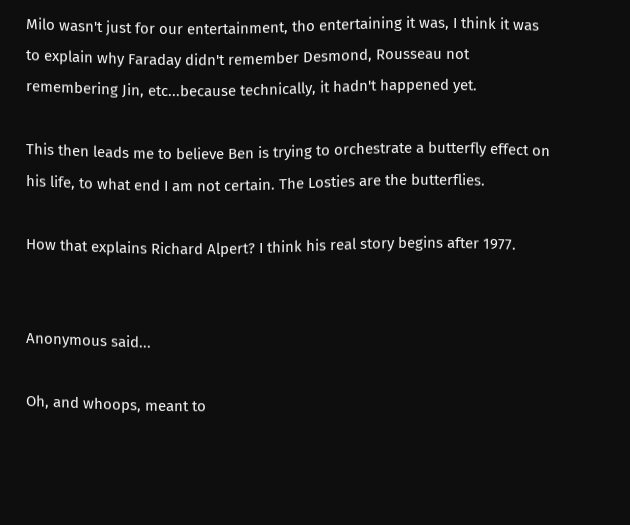Milo wasn't just for our entertainment, tho entertaining it was, I think it was to explain why Faraday didn't remember Desmond, Rousseau not remembering Jin, etc...because technically, it hadn't happened yet.

This then leads me to believe Ben is trying to orchestrate a butterfly effect on his life, to what end I am not certain. The Losties are the butterflies.

How that explains Richard Alpert? I think his real story begins after 1977.


Anonymous said...

Oh, and whoops, meant to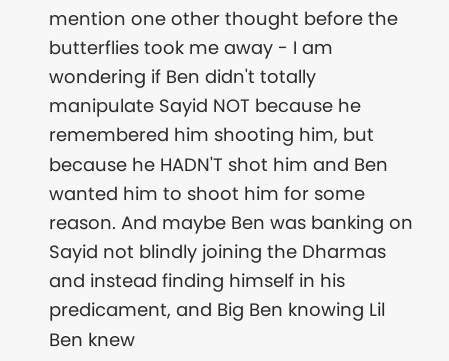mention one other thought before the butterflies took me away - I am wondering if Ben didn't totally manipulate Sayid NOT because he remembered him shooting him, but because he HADN'T shot him and Ben wanted him to shoot him for some reason. And maybe Ben was banking on Sayid not blindly joining the Dharmas and instead finding himself in his predicament, and Big Ben knowing Lil Ben knew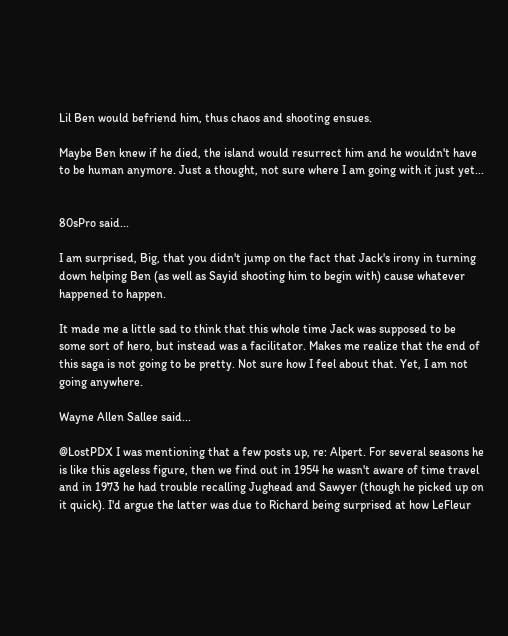Lil Ben would befriend him, thus chaos and shooting ensues.

Maybe Ben knew if he died, the island would resurrect him and he wouldn't have to be human anymore. Just a thought, not sure where I am going with it just yet...


80sPro said...

I am surprised, Big, that you didn't jump on the fact that Jack's irony in turning down helping Ben (as well as Sayid shooting him to begin with) cause whatever happened to happen.

It made me a little sad to think that this whole time Jack was supposed to be some sort of hero, but instead was a facilitator. Makes me realize that the end of this saga is not going to be pretty. Not sure how I feel about that. Yet, I am not going anywhere.

Wayne Allen Sallee said...

@LostPDX I was mentioning that a few posts up, re: Alpert. For several seasons he is like this ageless figure, then we find out in 1954 he wasn't aware of time travel and in 1973 he had trouble recalling Jughead and Sawyer (though he picked up on it quick). I'd argue the latter was due to Richard being surprised at how LeFleur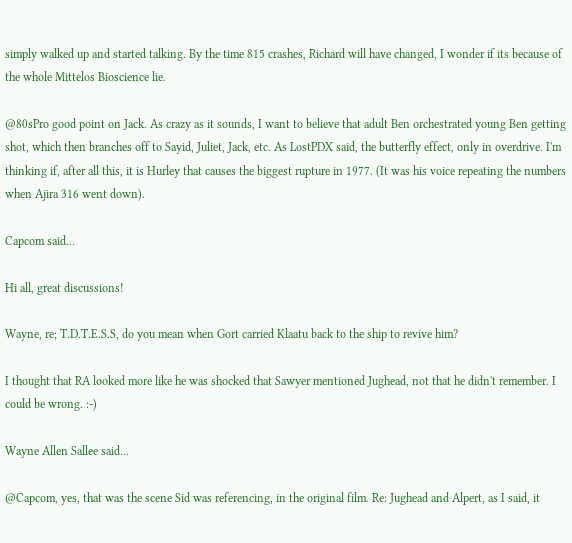simply walked up and started talking. By the time 815 crashes, Richard will have changed, I wonder if its because of the whole Mittelos Bioscience lie.

@80sPro good point on Jack. As crazy as it sounds, I want to believe that adult Ben orchestrated young Ben getting shot, which then branches off to Sayid, Juliet, Jack, etc. As LostPDX said, the butterfly effect, only in overdrive. I'm thinking if, after all this, it is Hurley that causes the biggest rupture in 1977. (It was his voice repeating the numbers when Ajira 316 went down).

Capcom said...

Hi all, great discussions!

Wayne, re; T.D.T.E.S.S, do you mean when Gort carried Klaatu back to the ship to revive him?

I thought that RA looked more like he was shocked that Sawyer mentioned Jughead, not that he didn't remember. I could be wrong. :-)

Wayne Allen Sallee said...

@Capcom, yes, that was the scene Sid was referencing, in the original film. Re: Jughead and Alpert, as I said, it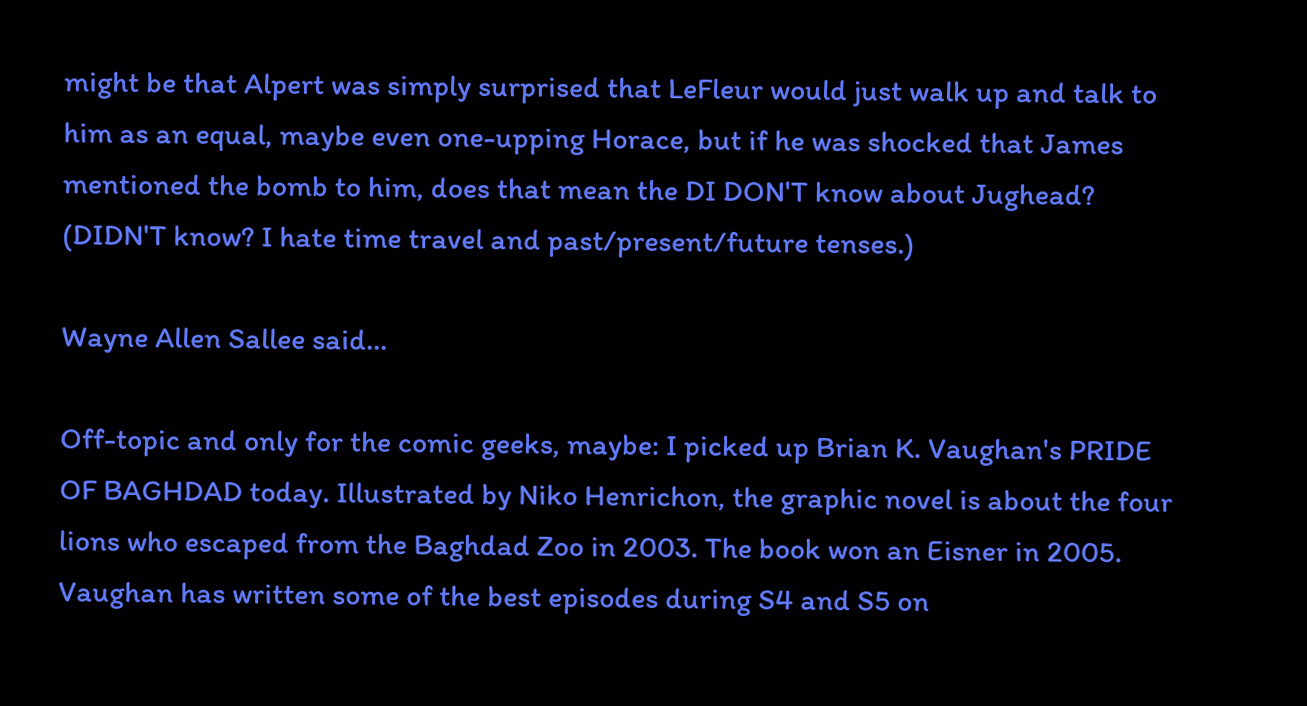might be that Alpert was simply surprised that LeFleur would just walk up and talk to him as an equal, maybe even one-upping Horace, but if he was shocked that James mentioned the bomb to him, does that mean the DI DON'T know about Jughead? (DIDN'T know? I hate time travel and past/present/future tenses.)

Wayne Allen Sallee said...

Off-topic and only for the comic geeks, maybe: I picked up Brian K. Vaughan's PRIDE OF BAGHDAD today. Illustrated by Niko Henrichon, the graphic novel is about the four lions who escaped from the Baghdad Zoo in 2003. The book won an Eisner in 2005. Vaughan has written some of the best episodes during S4 and S5 on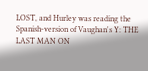LOST, and Hurley was reading the Spanish-version of Vaughan's Y: THE LAST MAN ON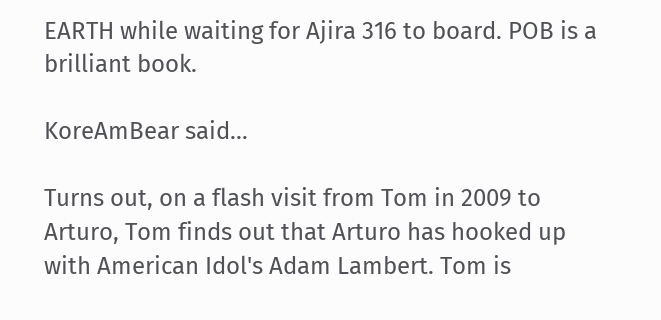EARTH while waiting for Ajira 316 to board. POB is a brilliant book.

KoreAmBear said...

Turns out, on a flash visit from Tom in 2009 to Arturo, Tom finds out that Arturo has hooked up with American Idol's Adam Lambert. Tom is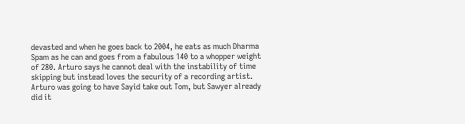devasted and when he goes back to 2004, he eats as much Dharma Spam as he can and goes from a fabulous 140 to a whopper weight of 280. Arturo says he cannot deal with the instability of time skipping but instead loves the security of a recording artist. Arturo was going to have Sayid take out Tom, but Sawyer already did it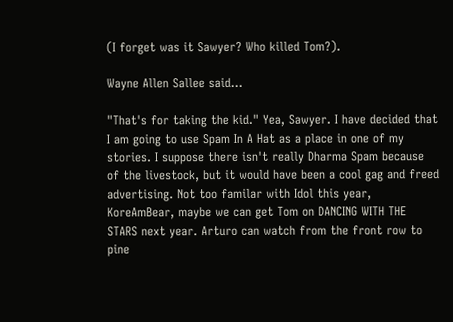(I forget was it Sawyer? Who killed Tom?).

Wayne Allen Sallee said...

"That's for taking the kid." Yea, Sawyer. I have decided that I am going to use Spam In A Hat as a place in one of my stories. I suppose there isn't really Dharma Spam because of the livestock, but it would have been a cool gag and freed advertising. Not too familar with Idol this year, KoreAmBear, maybe we can get Tom on DANCING WITH THE STARS next year. Arturo can watch from the front row to pine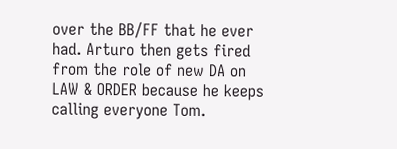over the BB/FF that he ever had. Arturo then gets fired from the role of new DA on LAW & ORDER because he keeps calling everyone Tom.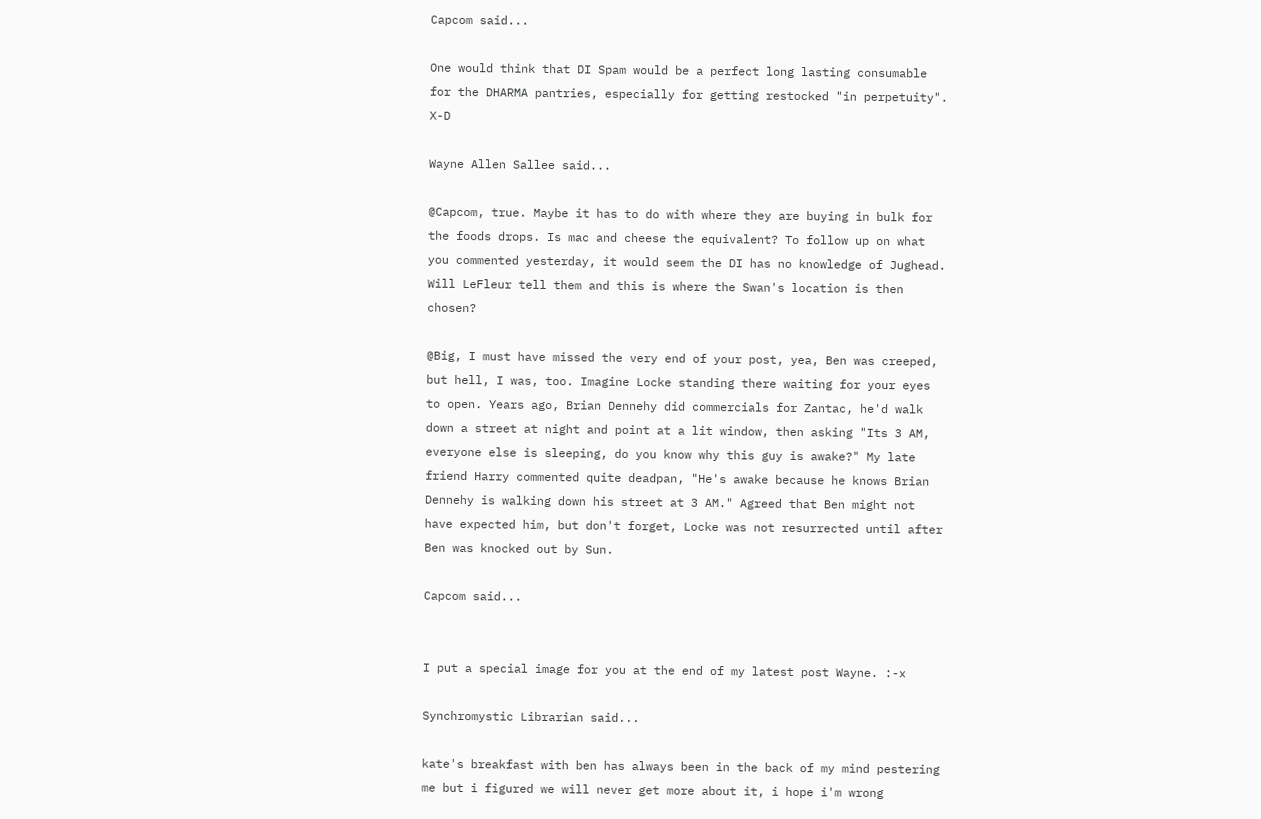Capcom said...

One would think that DI Spam would be a perfect long lasting consumable for the DHARMA pantries, especially for getting restocked "in perpetuity". X-D

Wayne Allen Sallee said...

@Capcom, true. Maybe it has to do with where they are buying in bulk for the foods drops. Is mac and cheese the equivalent? To follow up on what you commented yesterday, it would seem the DI has no knowledge of Jughead. Will LeFleur tell them and this is where the Swan's location is then chosen?

@Big, I must have missed the very end of your post, yea, Ben was creeped, but hell, I was, too. Imagine Locke standing there waiting for your eyes to open. Years ago, Brian Dennehy did commercials for Zantac, he'd walk down a street at night and point at a lit window, then asking "Its 3 AM, everyone else is sleeping, do you know why this guy is awake?" My late friend Harry commented quite deadpan, "He's awake because he knows Brian Dennehy is walking down his street at 3 AM." Agreed that Ben might not have expected him, but don't forget, Locke was not resurrected until after Ben was knocked out by Sun.

Capcom said...


I put a special image for you at the end of my latest post Wayne. :-x

Synchromystic Librarian said...

kate's breakfast with ben has always been in the back of my mind pestering me but i figured we will never get more about it, i hope i'm wrong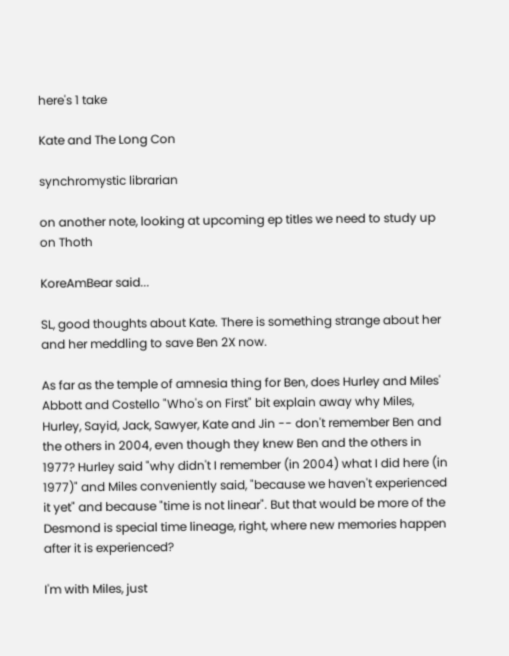here's 1 take

Kate and The Long Con

synchromystic librarian

on another note, looking at upcoming ep titles we need to study up on Thoth

KoreAmBear said...

SL, good thoughts about Kate. There is something strange about her and her meddling to save Ben 2X now.

As far as the temple of amnesia thing for Ben, does Hurley and Miles' Abbott and Costello "Who's on First" bit explain away why Miles, Hurley, Sayid, Jack, Sawyer, Kate and Jin -- don't remember Ben and the others in 2004, even though they knew Ben and the others in 1977? Hurley said "why didn't I remember (in 2004) what I did here (in 1977)" and Miles conveniently said, "because we haven't experienced it yet" and because "time is not linear". But that would be more of the Desmond is special time lineage, right, where new memories happen after it is experienced?

I'm with Miles, just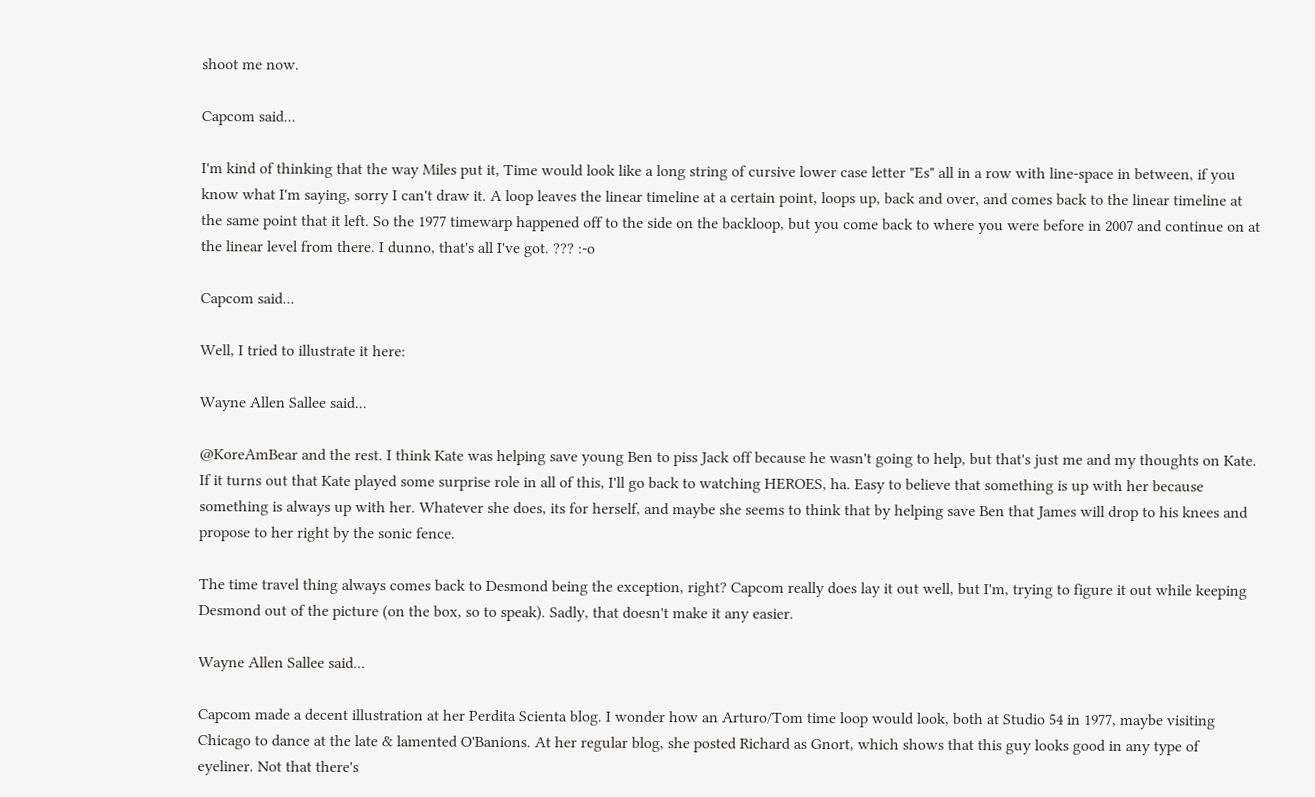shoot me now.

Capcom said...

I'm kind of thinking that the way Miles put it, Time would look like a long string of cursive lower case letter "Es" all in a row with line-space in between, if you know what I'm saying, sorry I can't draw it. A loop leaves the linear timeline at a certain point, loops up, back and over, and comes back to the linear timeline at the same point that it left. So the 1977 timewarp happened off to the side on the backloop, but you come back to where you were before in 2007 and continue on at the linear level from there. I dunno, that's all I've got. ??? :-o

Capcom said...

Well, I tried to illustrate it here:

Wayne Allen Sallee said...

@KoreAmBear and the rest. I think Kate was helping save young Ben to piss Jack off because he wasn't going to help, but that's just me and my thoughts on Kate. If it turns out that Kate played some surprise role in all of this, I'll go back to watching HEROES, ha. Easy to believe that something is up with her because something is always up with her. Whatever she does, its for herself, and maybe she seems to think that by helping save Ben that James will drop to his knees and propose to her right by the sonic fence.

The time travel thing always comes back to Desmond being the exception, right? Capcom really does lay it out well, but I'm, trying to figure it out while keeping Desmond out of the picture (on the box, so to speak). Sadly, that doesn't make it any easier.

Wayne Allen Sallee said...

Capcom made a decent illustration at her Perdita Scienta blog. I wonder how an Arturo/Tom time loop would look, both at Studio 54 in 1977, maybe visiting Chicago to dance at the late & lamented O'Banions. At her regular blog, she posted Richard as Gnort, which shows that this guy looks good in any type of eyeliner. Not that there's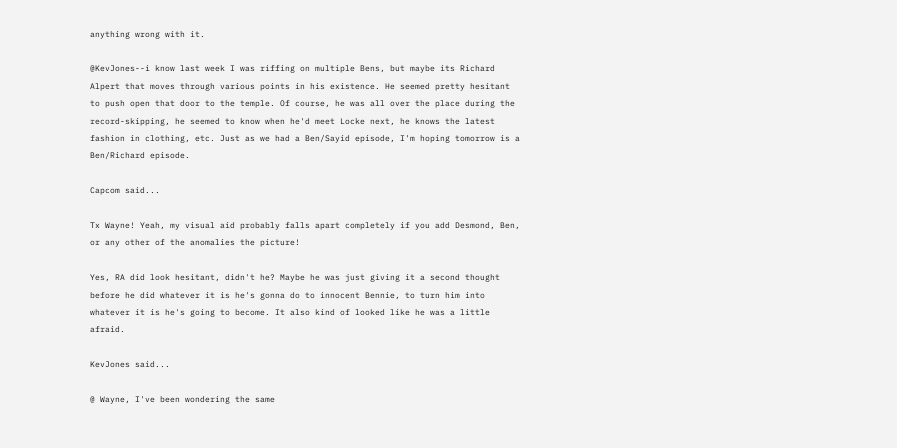anything wrong with it.

@KevJones--i know last week I was riffing on multiple Bens, but maybe its Richard Alpert that moves through various points in his existence. He seemed pretty hesitant to push open that door to the temple. Of course, he was all over the place during the record-skipping, he seemed to know when he'd meet Locke next, he knows the latest fashion in clothing, etc. Just as we had a Ben/Sayid episode, I'm hoping tomorrow is a Ben/Richard episode.

Capcom said...

Tx Wayne! Yeah, my visual aid probably falls apart completely if you add Desmond, Ben, or any other of the anomalies the picture!

Yes, RA did look hesitant, didn't he? Maybe he was just giving it a second thought before he did whatever it is he's gonna do to innocent Bennie, to turn him into whatever it is he's going to become. It also kind of looked like he was a little afraid.

KevJones said...

@ Wayne, I've been wondering the same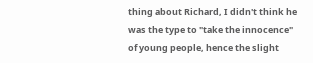thing about Richard, I didn't think he was the type to "take the innocence" of young people, hence the slight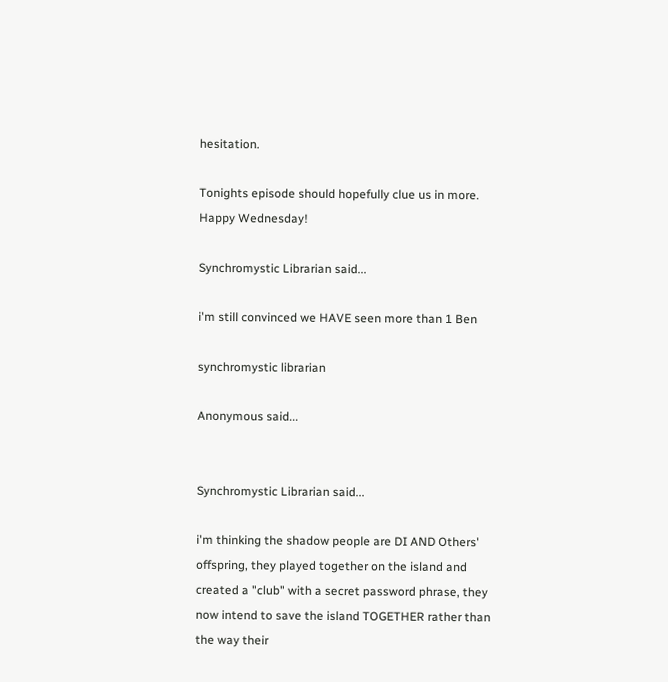hesitation.

Tonights episode should hopefully clue us in more.
Happy Wednesday!

Synchromystic Librarian said...

i'm still convinced we HAVE seen more than 1 Ben

synchromystic librarian

Anonymous said...


Synchromystic Librarian said...

i'm thinking the shadow people are DI AND Others' offspring, they played together on the island and created a "club" with a secret password phrase, they now intend to save the island TOGETHER rather than the way their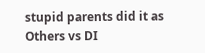stupid parents did it as Others vs DI